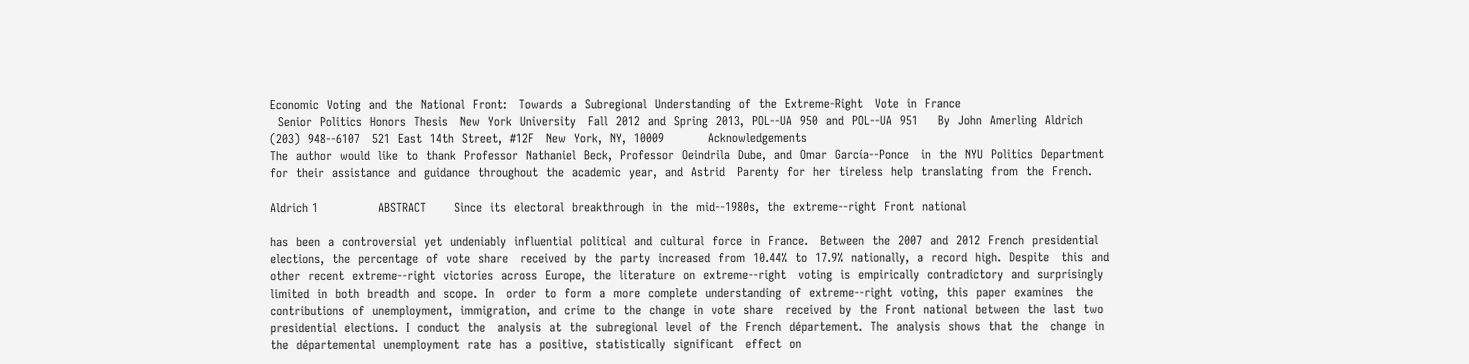Economic  Voting  and  the  National  Front:   Towards  a  Subregional  Understanding  of  the  Extreme-Right   Vote  in  France
  Senior  Politics  Honors  Thesis   New  York  University   Fall  2012  and  Spring  2013,  POL-‐UA  950  and  POL-‐UA  951     By  John  Amerling  Aldrich       (203)  948-‐6107   521  East  14th  Street,  #12F   New  York,  NY,  10009           Acknowledgements
The  author  would  like  to  thank  Professor  Nathaniel  Beck,  Professor  Oeindrila  Dube,  and  Omar  García-‐Ponce   in  the  NYU  Politics  Department  for  their  assistance  and  guidance  throughout  the  academic  year,  and  Astrid   Parenty  for  her  tireless  help  translating  from  the  French.

Aldrich 1               ABSTRACT       Since  its  electoral  breakthrough  in  the  mid-‐1980s,  the  extreme-‐right  Front  national

has  been  a  controversial  yet  undeniably  influential  political  and  cultural  force  in  France.   Between  the  2007  and  2012  French  presidential  elections,  the  percentage  of  vote  share   received  by  the  party  increased  from  10.44%  to  17.9%  nationally,  a  record  high.  Despite   this  and  other  recent  extreme-‐right  victories  across  Europe,  the  literature  on  extreme-‐right   voting  is  empirically  contradictory  and  surprisingly  limited  in  both  breadth  and  scope.  In   order  to  form  a  more  complete  understanding  of  extreme-‐right  voting,  this  paper  examines   the  contributions  of  unemployment,  immigration,  and  crime  to  the  change  in  vote  share   received  by  the  Front  national  between  the  last  two  presidential  elections.  I  conduct  the   analysis  at  the  subregional  level  of  the  French  département.  The  analysis  shows  that  the   change  in  the  départemental  unemployment  rate  has  a  positive,  statistically  significant   effect  on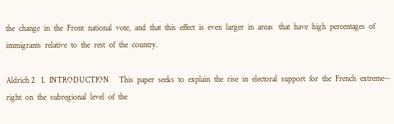the  change  in  the  Front  national  vote,  and  that  this  effect  is  even  larger  in  areas   that  have  high  percentages  of  immigrants  relative  to  the  rest  of  the  country.

Aldrich 2   I.  INTRODUCTION     This  paper  seeks  to  explain  the  rise  in  electoral  support  for  the  French  extreme-‐ right  on  the  subregional  level  of  the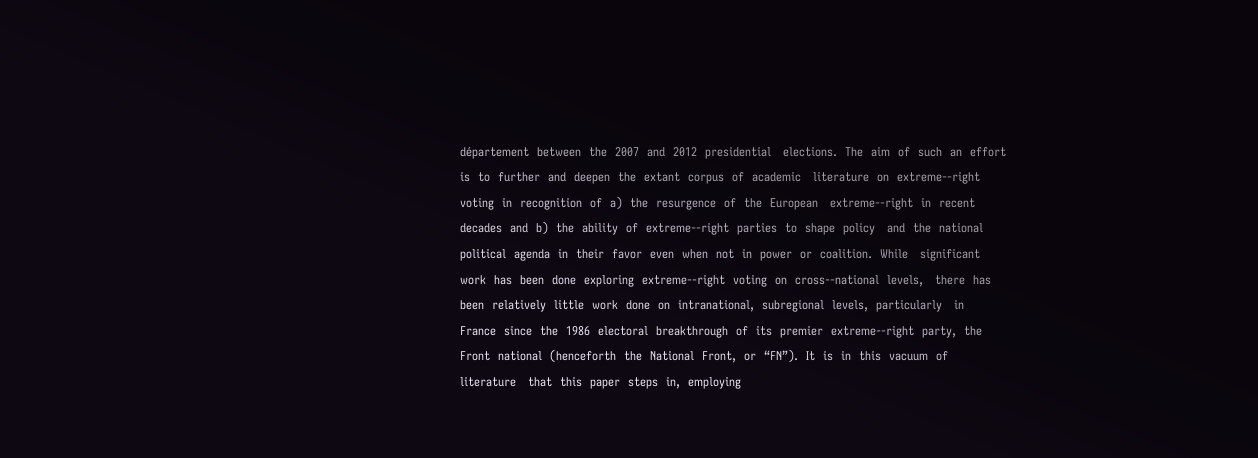département  between  the  2007  and  2012  presidential   elections.  The  aim  of  such  an  effort  is  to  further  and  deepen  the  extant  corpus  of  academic   literature  on  extreme-‐right  voting  in  recognition  of  a)  the  resurgence  of  the  European   extreme-‐right  in  recent  decades  and  b)  the  ability  of  extreme-‐right  parties  to  shape  policy   and  the  national  political  agenda  in  their  favor  even  when  not  in  power  or  coalition.  While   significant  work  has  been  done  exploring  extreme-‐right  voting  on  cross-‐national  levels,   there  has  been  relatively  little  work  done  on  intranational,  subregional  levels,  particularly   in  France  since  the  1986  electoral  breakthrough  of  its  premier  extreme-‐right  party,  the   Front  national  (henceforth  the  National  Front,  or  “FN”).  It  is  in  this  vacuum  of  literature   that  this  paper  steps  in,  employing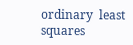ordinary  least  squares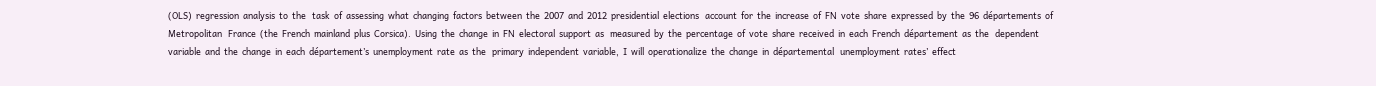(OLS)  regression  analysis  to  the   task  of  assessing  what  changing  factors  between  the  2007  and  2012  presidential  elections   account  for  the  increase  of  FN  vote  share  expressed  by  the  96  départements  of  Metropolitan   France  (the  French  mainland  plus  Corsica).  Using  the  change  in  FN  electoral  support  as   measured  by  the  percentage  of  vote  share  received  in  each  French  département  as  the   dependent  variable  and  the  change  in  each  département’s  unemployment  rate  as  the   primary  independent  variable,  I  will  operationalize  the  change  in  départemental   unemployment  rates’  effect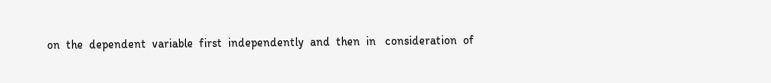on  the  dependent  variable  first  independently  and  then  in   consideration  of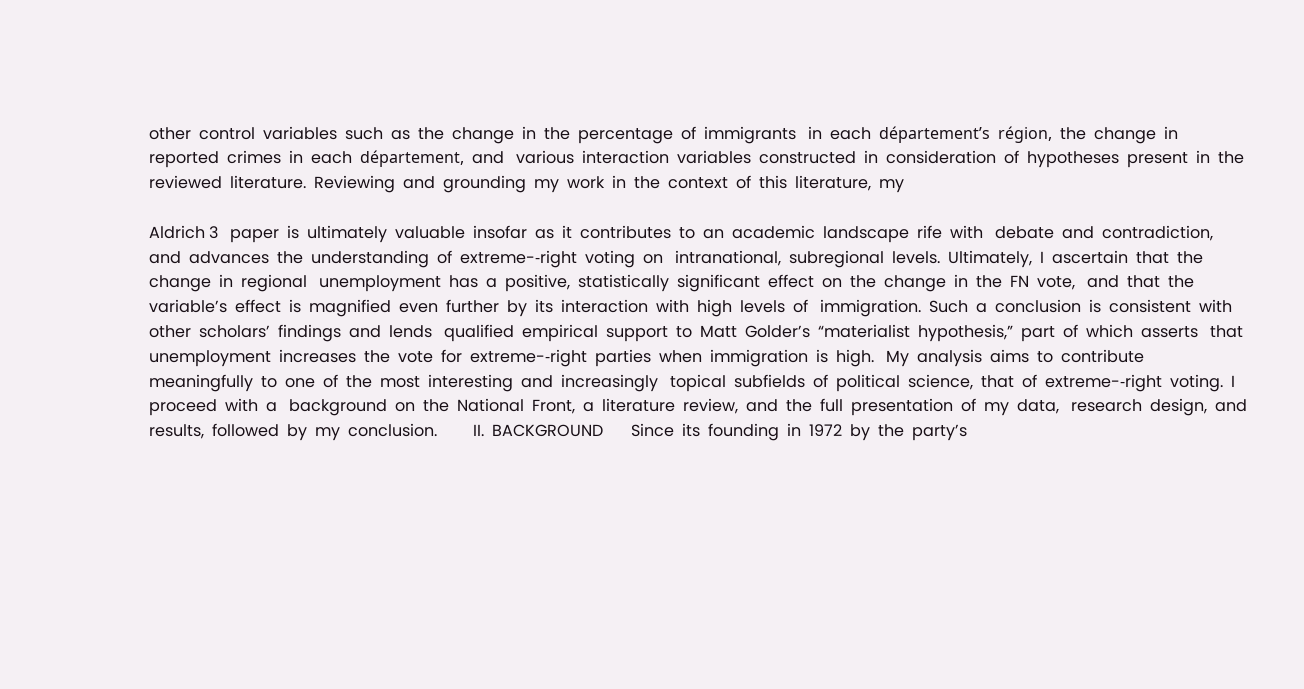other  control  variables  such  as  the  change  in  the  percentage  of  immigrants   in  each  département’s  région,  the  change  in  reported  crimes  in  each  département,  and   various  interaction  variables  constructed  in  consideration  of  hypotheses  present  in  the   reviewed  literature.  Reviewing  and  grounding  my  work  in  the  context  of  this  literature,  my

Aldrich 3   paper  is  ultimately  valuable  insofar  as  it  contributes  to  an  academic  landscape  rife  with   debate  and  contradiction,  and  advances  the  understanding  of  extreme-‐right  voting  on   intranational,  subregional  levels.  Ultimately,  I  ascertain  that  the  change  in  regional   unemployment  has  a  positive,  statistically  significant  effect  on  the  change  in  the  FN  vote,   and  that  the  variable’s  effect  is  magnified  even  further  by  its  interaction  with  high  levels  of   immigration.  Such  a  conclusion  is  consistent  with  other  scholars’  findings  and  lends   qualified  empirical  support  to  Matt  Golder’s  “materialist  hypothesis,”  part  of  which  asserts   that  unemployment  increases  the  vote  for  extreme-‐right  parties  when  immigration  is  high.   My  analysis  aims  to  contribute  meaningfully  to  one  of  the  most  interesting  and  increasingly   topical  subfields  of  political  science,  that  of  extreme-‐right  voting.  I  proceed  with  a   background  on  the  National  Front,  a  literature  review,  and  the  full  presentation  of  my  data,   research  design,  and  results,  followed  by  my  conclusion.         II.  BACKGROUND       Since  its  founding  in  1972  by  the  party’s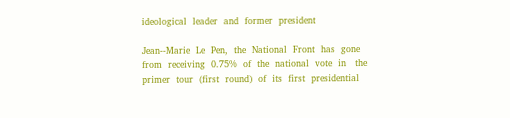ideological  leader  and  former  president

Jean-‐Marie  Le  Pen,  the  National  Front  has  gone  from  receiving  0.75%  of  the  national  vote  in   the  primer  tour  (first  round)  of  its  first  presidential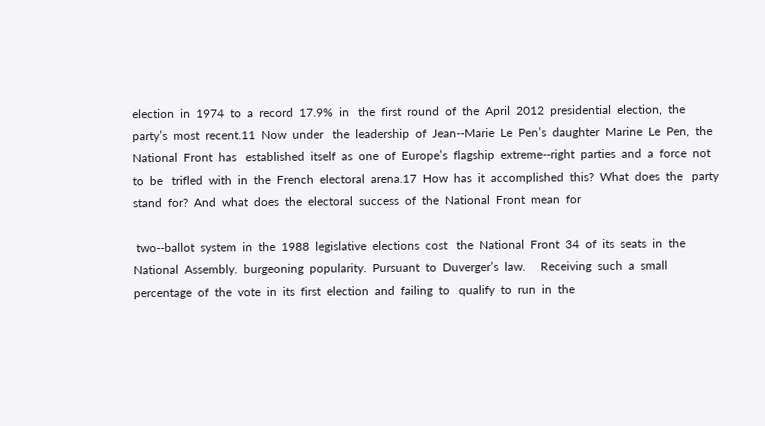election  in  1974  to  a  record  17.9%  in   the  first  round  of  the  April  2012  presidential  election,  the  party’s  most  recent.11  Now  under   the  leadership  of  Jean-‐Marie  Le  Pen’s  daughter  Marine  Le  Pen,  the  National  Front  has   established  itself  as  one  of  Europe’s  flagship  extreme-‐right  parties  and  a  force  not  to  be   trifled  with  in  the  French  electoral  arena.17  How  has  it  accomplished  this?  What  does  the   party  stand  for?  And  what  does  the  electoral  success  of  the  National  Front  mean  for

 two-‐ballot  system  in  the  1988  legislative  elections  cost   the  National  Front  34  of  its  seats  in  the  National  Assembly.  burgeoning  popularity.  Pursuant  to  Duverger’s  law.     Receiving  such  a  small  percentage  of  the  vote  in  its  first  election  and  failing  to   qualify  to  run  in  the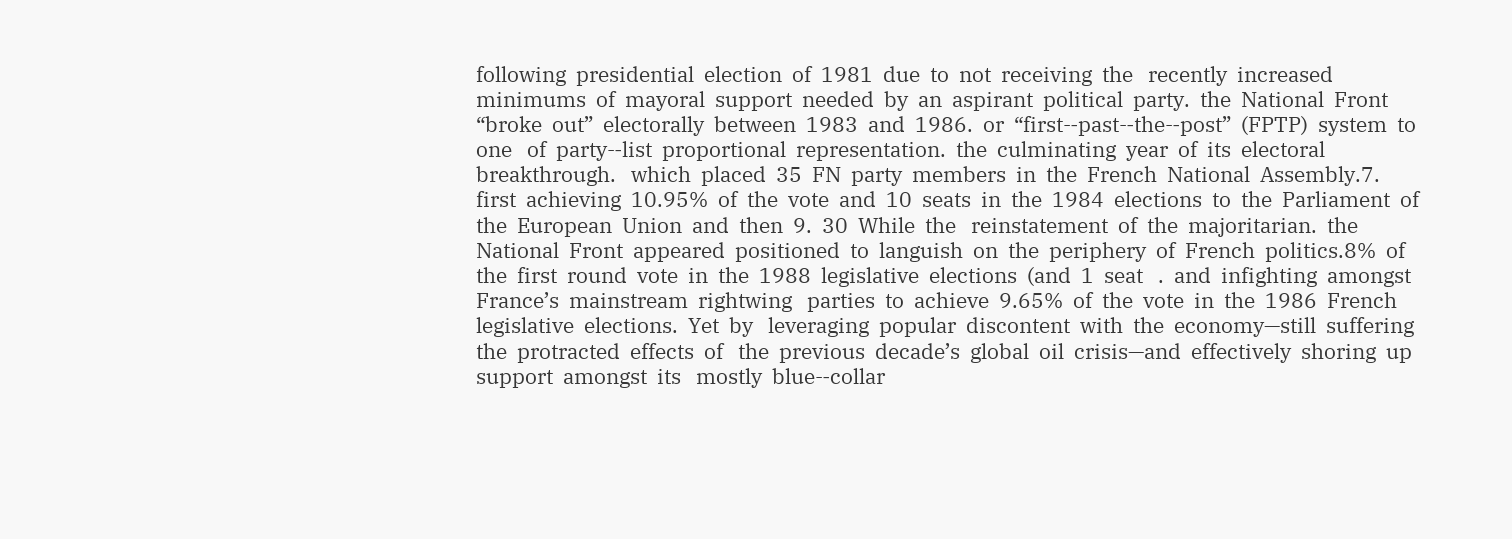following  presidential  election  of  1981  due  to  not  receiving  the   recently  increased  minimums  of  mayoral  support  needed  by  an  aspirant  political  party.  the  National  Front  “broke  out”  electorally  between  1983  and  1986.  or  “first-‐past-‐the-‐post”  (FPTP)  system  to  one   of  party-‐list  proportional  representation.  the  culminating  year  of  its  electoral  breakthrough.   which  placed  35  FN  party  members  in  the  French  National  Assembly.7.   first  achieving  10.95%  of  the  vote  and  10  seats  in  the  1984  elections  to  the  Parliament  of   the  European  Union  and  then  9.  30  While  the   reinstatement  of  the  majoritarian.  the   National  Front  appeared  positioned  to  languish  on  the  periphery  of  French  politics.8%  of  the  first  round  vote  in  the  1988  legislative  elections  (and  1  seat   .  and  infighting  amongst  France’s  mainstream  rightwing   parties  to  achieve  9.65%  of  the  vote  in  the  1986  French  legislative  elections.  Yet  by   leveraging  popular  discontent  with  the  economy—still  suffering  the  protracted  effects  of   the  previous  decade’s  global  oil  crisis—and  effectively  shoring  up  support  amongst  its   mostly  blue-‐collar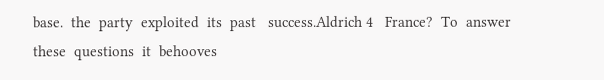base.  the  party  exploited  its  past   success.Aldrich 4   France?  To  answer  these  questions  it  behooves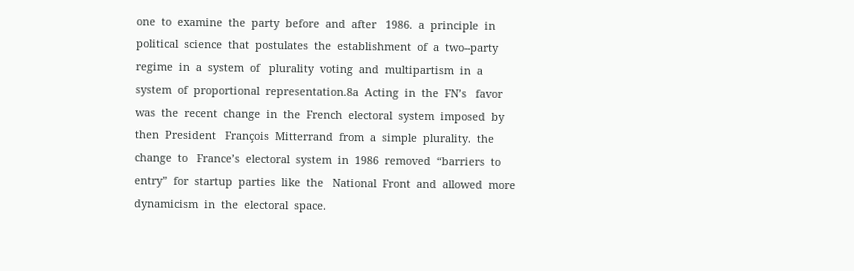one  to  examine  the  party  before  and  after   1986.  a  principle  in   political  science  that  postulates  the  establishment  of  a  two-‐party  regime  in  a  system  of   plurality  voting  and  multipartism  in  a  system  of  proportional  representation.8a  Acting  in  the  FN’s   favor  was  the  recent  change  in  the  French  electoral  system  imposed  by  then  President   François  Mitterrand  from  a  simple  plurality.  the  change  to   France’s  electoral  system  in  1986  removed  “barriers  to  entry”  for  startup  parties  like  the   National  Front  and  allowed  more  dynamicism  in  the  electoral  space.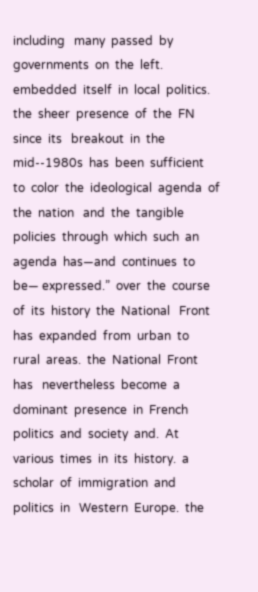including   many  passed  by  governments  on  the  left.  embedded  itself  in  local  politics.  the  sheer  presence  of  the  FN  since  its   breakout  in  the  mid-‐1980s  has  been  sufficient  to  color  the  ideological  agenda  of  the  nation   and  the  tangible  policies  through  which  such  an  agenda  has—and  continues  to  be— expressed.”  over  the  course  of  its  history  the  National   Front  has  expanded  from  urban  to  rural  areas.  the  National  Front  has   nevertheless  become  a  dominant  presence  in  French  politics  and  society  and.  At  various  times  in  its  history.  a  scholar  of  immigration  and  politics  in   Western  Europe.  the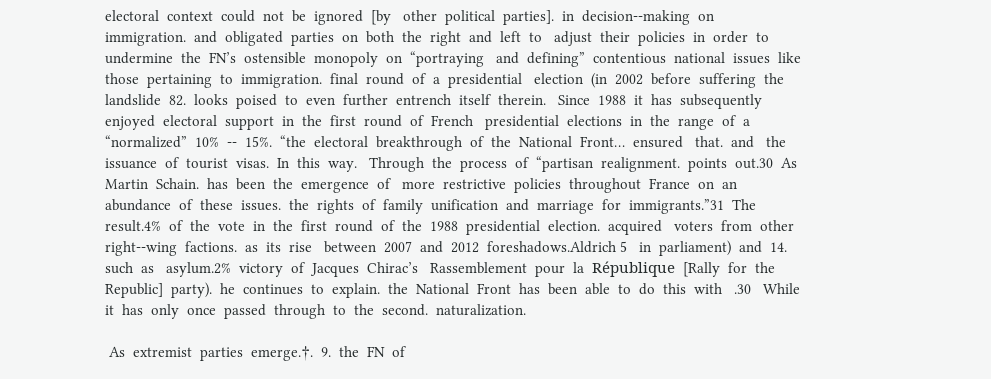electoral  context  could  not  be  ignored  [by   other  political  parties].  in  decision-‐making  on  immigration.  and  obligated  parties  on  both  the  right  and  left  to   adjust  their  policies  in  order  to  undermine  the  FN’s  ostensible  monopoly  on  “portraying   and  defining”  contentious  national  issues  like  those  pertaining  to  immigration.  final  round  of  a  presidential   election  (in  2002  before  suffering  the  landslide  82.  looks  poised  to  even  further  entrench  itself  therein.   Since  1988  it  has  subsequently  enjoyed  electoral  support  in  the  first  round  of  French   presidential  elections  in  the  range  of  a  “normalized”  10%  -‐  15%.  “the  electoral  breakthrough  of  the  National  Front…  ensured   that.  and   the  issuance  of  tourist  visas.  In  this  way.   Through  the  process  of  “partisan  realignment.  points  out.30  As  Martin  Schain.  has  been  the  emergence  of   more  restrictive  policies  throughout  France  on  an  abundance  of  these  issues.  the  rights  of  family  unification  and  marriage  for  immigrants.”31  The  result.4%  of  the  vote  in  the  first  round  of  the  1988  presidential  election.  acquired   voters  from  other  right-‐wing  factions.  as  its  rise   between  2007  and  2012  foreshadows.Aldrich 5   in  parliament)  and  14.  such  as   asylum.2%  victory  of  Jacques  Chirac’s   Rassemblement  pour  la  République  [Rally  for  the  Republic]  party).  he  continues  to  explain.  the  National  Front  has  been  able  to  do  this  with   .30   While  it  has  only  once  passed  through  to  the  second.  naturalization.

 As  extremist  parties  emerge.†.  9.  the  FN  of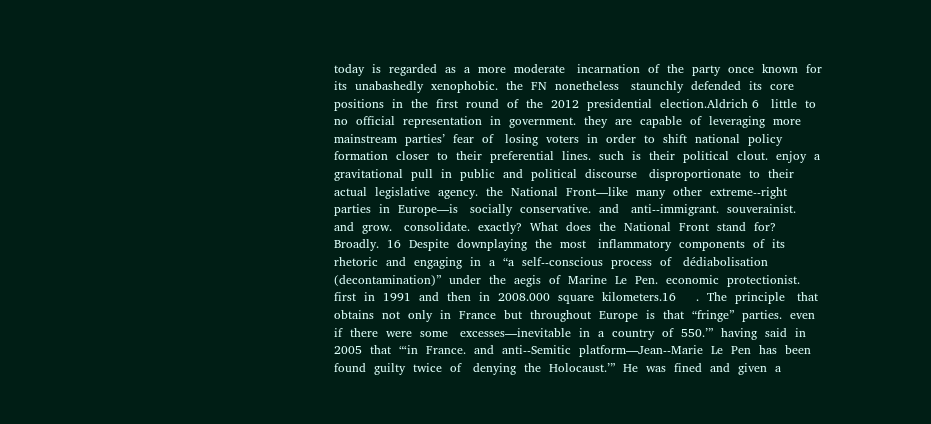today  is  regarded  as  a  more  moderate   incarnation  of  the  party  once  known  for  its  unabashedly  xenophobic.  the  FN  nonetheless   staunchly  defended  its  core  positions  in  the  first  round  of  the  2012  presidential  election.Aldrich 6   little  to  no  official  representation  in  government.  they  are  capable  of  leveraging  more  mainstream  parties’  fear  of   losing  voters  in  order  to  shift  national  policy  formation  closer  to  their  preferential  lines.  such  is  their  political  clout.  enjoy  a  gravitational  pull  in  public  and  political  discourse   disproportionate  to  their  actual  legislative  agency.  the  National  Front—like  many  other  extreme-‐right  parties  in  Europe—is   socially  conservative.  and   anti-‐immigrant.  souverainist.  and  grow.   consolidate.  exactly?  What  does  the  National  Front  stand  for?     Broadly.  16  Despite  downplaying  the  most   inflammatory  components  of  its  rhetoric  and  engaging  in  a  “a  self-‐conscious  process  of   dédiabolisation  (decontamination)”  under  the  aegis  of  Marine  Le  Pen.  economic  protectionist.  first  in  1991  and  then  in  2008.000  square  kilometers.16     .  The  principle   that  obtains  not  only  in  France  but  throughout  Europe  is  that  “fringe”  parties.  even  if  there  were  some   excesses—inevitable  in  a  country  of  550.’”  having  said  in  2005  that  “‘in  France.  and  anti-‐Semitic  platform—Jean-‐Marie  Le  Pen  has  been  found  guilty  twice  of   denying  the  Holocaust.’”  He  was  fined  and  given  a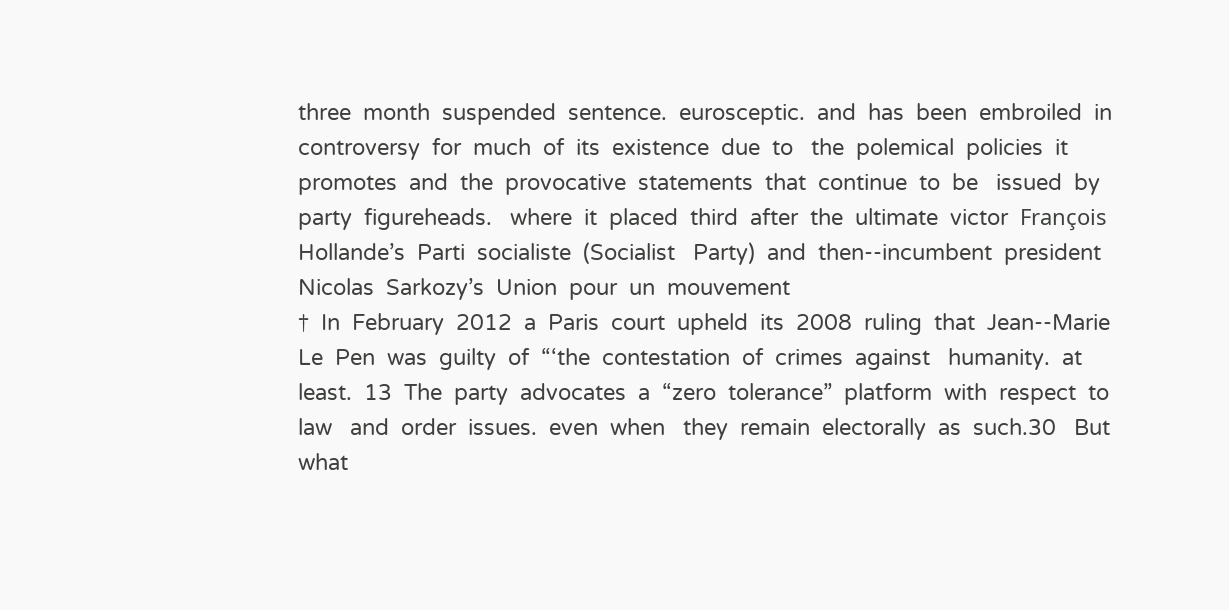three  month  suspended  sentence.  eurosceptic.  and  has  been  embroiled  in  controversy  for  much  of  its  existence  due  to   the  polemical  policies  it  promotes  and  the  provocative  statements  that  continue  to  be   issued  by  party  figureheads.   where  it  placed  third  after  the  ultimate  victor  François  Hollande’s  Parti  socialiste  (Socialist   Party)  and  then-‐incumbent  president  Nicolas  Sarkozy’s  Union  pour  un  mouvement                                                                                                                   †  In  February  2012  a  Paris  court  upheld  its  2008  ruling  that  Jean-‐Marie  Le  Pen  was  guilty  of  “‘the  contestation  of  crimes  against   humanity.  at  least.  13  The  party  advocates  a  “zero  tolerance”  platform  with  respect  to  law   and  order  issues.  even  when   they  remain  electorally  as  such.30   But  what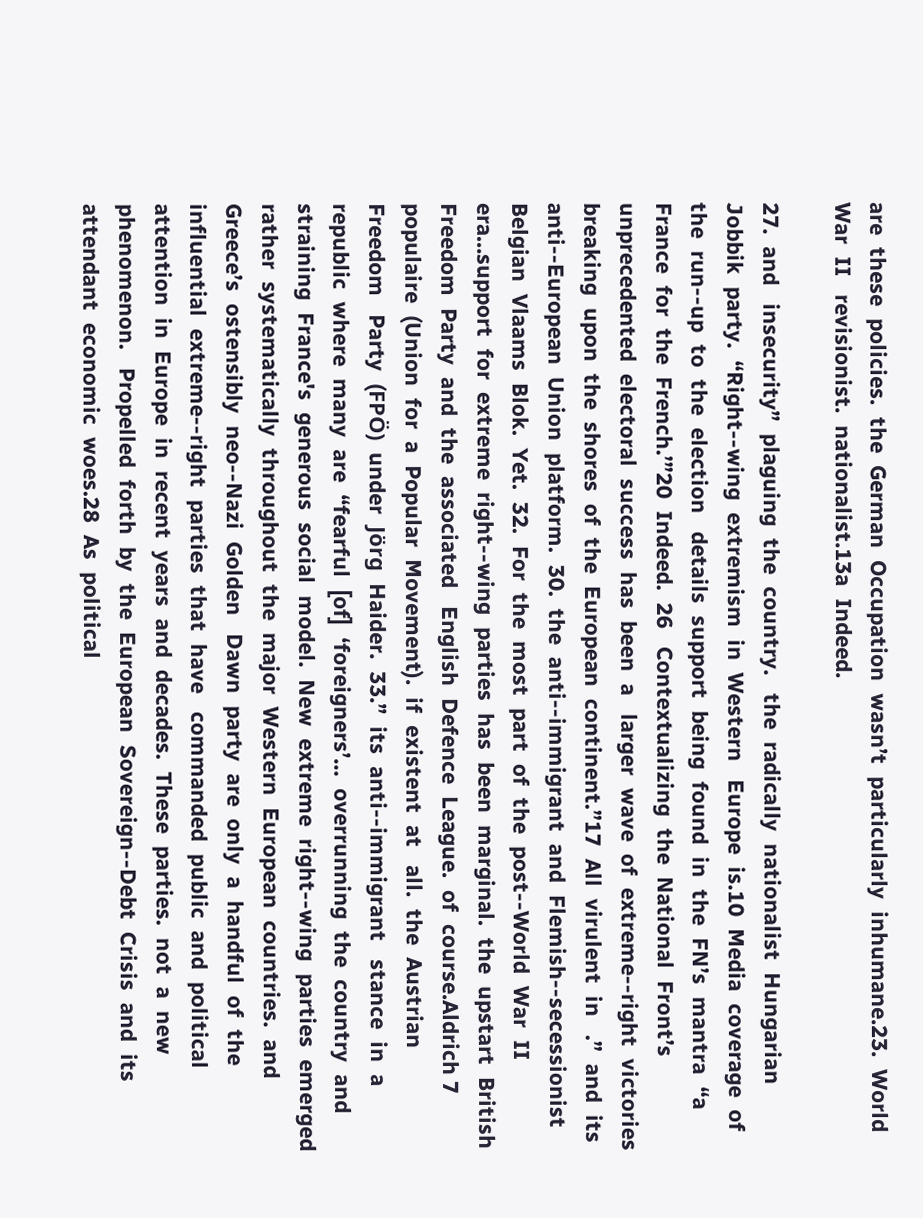are  these  policies.  the  German  Occupation  wasn’t  particularly  inhumane.23.  World  War  II   revisionist.  nationalist.13a  Indeed.

27.  and   insecurity”  plaguing  the  country.   the  radically  nationalist  Hungarian  Jobbik  party.  “Right-‐wing  extremism  in  Western   Europe  is.10  Media  coverage  of  the  run-‐up  to  the  election   details  support  being  found  in  the  FN’s  mantra  “a  France  for  the  French.’”20  Indeed.  26   Contextualizing  the  National  Front’s  unprecedented  electoral  success  has  been  a   larger  wave  of  extreme-‐right  victories  breaking  upon  the  shores  of  the  European  continent.”17  All  virulent  in   .”  and  its  anti-‐European  Union  platform.  30.  the  anti-‐immigrant  and  Flemish-‐secessionist  Belgian  Vlaams  Blok.  Yet.  32.  For  the  most  part  of  the  post-‐World  War  II   era…support  for  extreme  right-‐wing  parties  has  been  marginal.  the  upstart  British  Freedom  Party  and  the  associated   English  Defence  League.  of  course.Aldrich 7   populaire  (Union  for  a  Popular  Movement).  if  existent  at   all.  the  Austrian  Freedom   Party  (FPÖ)  under  Jörg  Haider.  33.”  its  anti-‐immigrant   stance  in  a  republic  where  many  are  “fearful  [of]  ‘foreigners’…  overrunning  the  country  and   straining  France's  generous  social  model.  New  extreme  right-‐wing  parties  emerged   rather  systematically  throughout  the  major  Western  European  countries.  and  Greece’s  ostensibly  neo-‐Nazi  Golden   Dawn  party  are  only  a  handful  of  the  influential  extreme-‐right  parties  that  have   commanded  public  and  political  attention  in  Europe  in  recent  years  and  decades.  These  parties.  not  a  new  phenomenon.   Propelled  forth  by  the  European  Sovereign-‐Debt  Crisis  and  its  attendant  economic  woes.28  As  political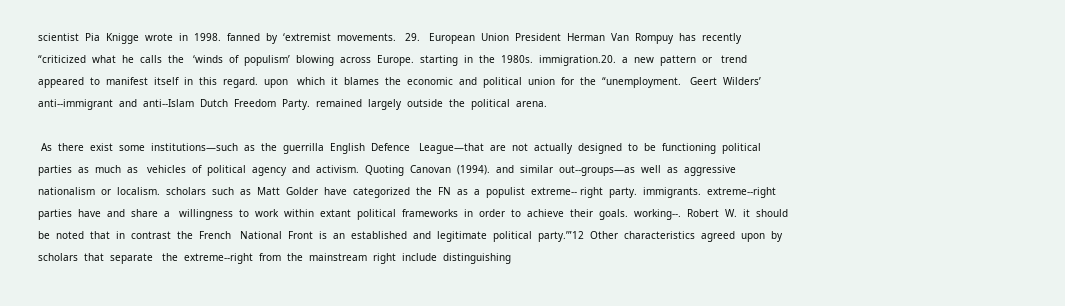scientist  Pia  Knigge  wrote  in  1998.  fanned  by  ‘extremist  movements.   29.   European  Union  President  Herman  Van  Rompuy  has  recently  “criticized  what  he  calls  the   ‘winds  of  populism’  blowing  across  Europe.  starting  in  the  1980s.  immigration.20.  a  new  pattern  or   trend  appeared  to  manifest  itself  in  this  regard.  upon   which  it  blames  the  economic  and  political  union  for  the  “unemployment.   Geert  Wilders’  anti-‐immigrant  and  anti-‐Islam  Dutch  Freedom  Party.  remained  largely  outside  the  political  arena.

 As  there  exist  some  institutions—such  as  the  guerrilla  English  Defence   League—that  are  not  actually  designed  to  be  functioning  political  parties  as  much  as   vehicles  of  political  agency  and  activism.  Quoting  Canovan  (1994).  and  similar  out-‐groups—as  well  as  aggressive  nationalism  or  localism.  scholars  such  as  Matt  Golder  have  categorized  the  FN  as  a  populist  extreme-‐ right  party.  immigrants.  extreme-‐right  parties  have  and  share  a   willingness  to  work  within  extant  political  frameworks  in  order  to  achieve  their  goals.  working-‐.  Robert  W.  it  should  be  noted  that  in  contrast  the  French   National  Front  is  an  established  and  legitimate  political  party.’”12  Other  characteristics  agreed  upon  by  scholars  that  separate   the  extreme-‐right  from  the  mainstream  right  include  distinguishing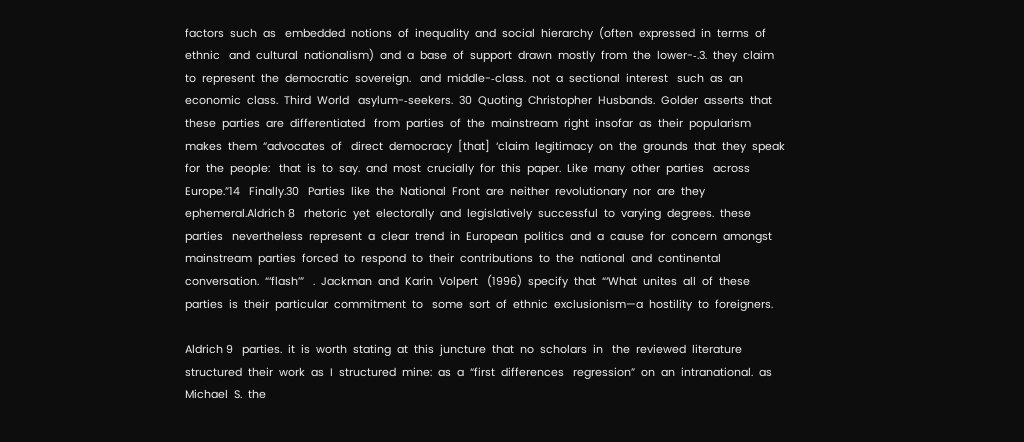factors  such  as   embedded  notions  of  inequality  and  social  hierarchy  (often  expressed  in  terms  of  ethnic   and  cultural  nationalism)  and  a  base  of  support  drawn  mostly  from  the  lower-‐.3.  they  claim  to  represent  the  democratic  sovereign.   and  middle-‐class.  not  a  sectional  interest   such  as  an  economic  class.  Third  World   asylum-‐seekers.  30  Quoting  Christopher  Husbands.  Golder  asserts  that  these  parties  are  differentiated   from  parties  of  the  mainstream  right  insofar  as  their  popularism  makes  them  “advocates  of   direct  democracy  [that]  ‘claim  legitimacy  on  the  grounds  that  they  speak  for  the  people:   that  is  to  say.  and  most  crucially  for  this  paper.  Like  many  other  parties   across  Europe.”14   Finally.30   Parties  like  the  National  Front  are  neither  revolutionary  nor  are  they  ephemeral.Aldrich 8   rhetoric  yet  electorally  and  legislatively  successful  to  varying  degrees.  these  parties   nevertheless  represent  a  clear  trend  in  European  politics  and  a  cause  for  concern  amongst   mainstream  parties  forced  to  respond  to  their  contributions  to  the  national  and  continental   conversation.  “‘flash’”   .  Jackman  and  Karin  Volpert   (1996)  specify  that  “‘What  unites  all  of  these  parties  is  their  particular  commitment  to   some  sort  of  ethnic  exclusionism—a  hostility  to  foreigners.

Aldrich 9   parties.  it  is  worth  stating  at  this  juncture  that  no  scholars  in   the  reviewed  literature  structured  their  work  as  I  structured  mine:  as  a  “first  differences   regression”  on  an  intranational.  as  Michael  S.  the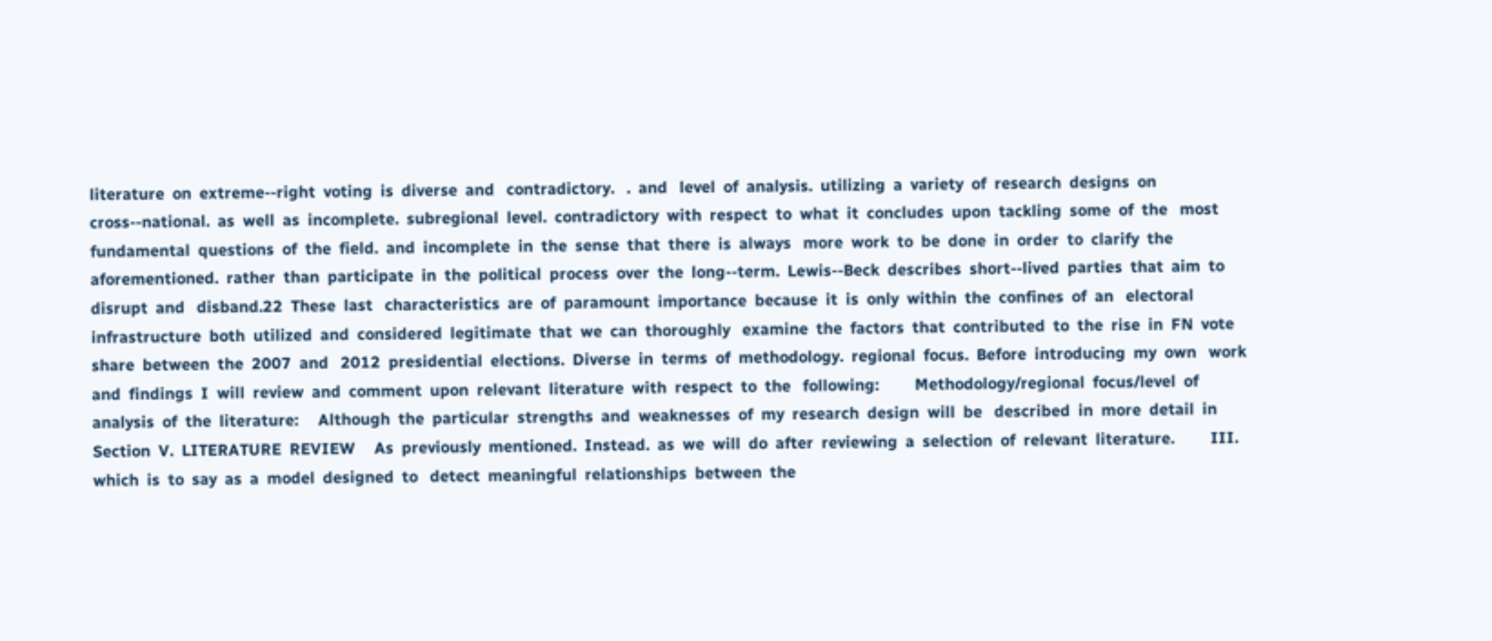literature  on  extreme-‐right  voting  is  diverse  and   contradictory.   .  and   level  of  analysis.  utilizing  a  variety  of  research  designs  on  cross-‐national.  as  well  as  incomplete.  subregional  level.  contradictory  with  respect  to  what  it  concludes  upon  tackling  some  of  the   most  fundamental  questions  of  the  field.  and  incomplete  in  the  sense  that  there  is  always   more  work  to  be  done  in  order  to  clarify  the  aforementioned.  rather  than  participate  in  the  political  process  over  the  long-‐term.  Lewis-‐Beck  describes  short-‐lived  parties  that  aim  to  disrupt  and   disband.22  These  last   characteristics  are  of  paramount  importance  because  it  is  only  within  the  confines  of  an   electoral  infrastructure  both  utilized  and  considered  legitimate  that  we  can  thoroughly   examine  the  factors  that  contributed  to  the  rise  in  FN  vote  share  between  the  2007  and   2012  presidential  elections.  Diverse  in  terms  of  methodology.  regional  focus.  Before  introducing  my  own   work  and  findings  I  will  review  and  comment  upon  relevant  literature  with  respect  to  the   following:         Methodology/regional  focus/level  of  analysis  of  the  literature:     Although  the  particular  strengths  and  weaknesses  of  my  research  design  will  be   described  in  more  detail  in  Section  V.  LITERATURE  REVIEW     As  previously  mentioned.  Instead.  as  we  will  do  after  reviewing  a  selection  of  relevant  literature.         III.  which  is  to  say  as  a  model  designed  to   detect  meaningful  relationships  between  the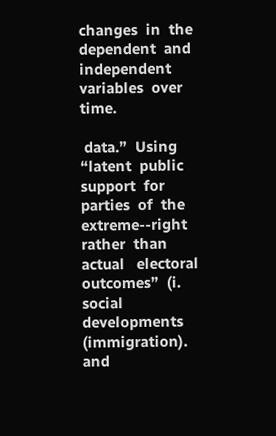changes  in  the  dependent  and  independent   variables  over  time.

 data.”  Using  “latent  public  support  for  parties  of  the  extreme-‐right  rather  than  actual   electoral  outcomes”  (i.  social   developments  (immigration).  and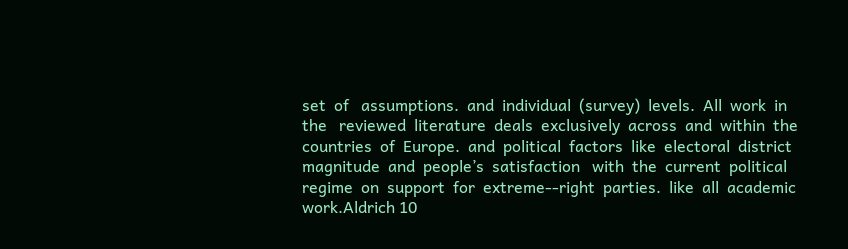set  of   assumptions.  and  individual  (survey)  levels.  All  work  in  the   reviewed  literature  deals  exclusively  across  and  within  the  countries  of  Europe.  and  political  factors  like  electoral  district  magnitude  and  people’s  satisfaction   with  the  current  political  regime  on  support  for  extreme-‐right  parties.  like  all  academic  work.Aldrich 10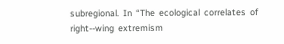subregional.  In  “The  ecological  correlates  of  right-‐wing  extremism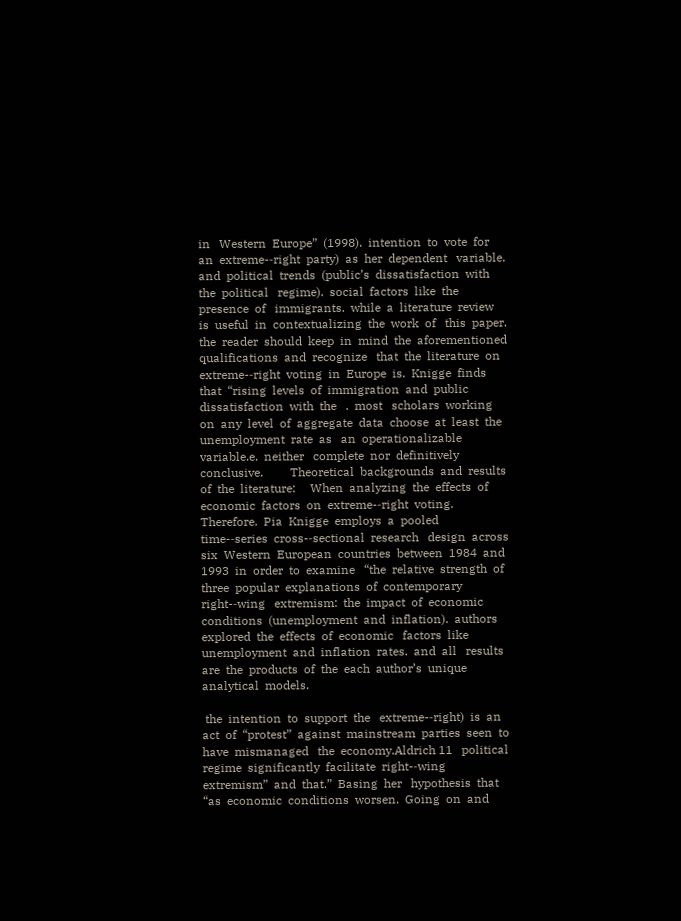in   Western  Europe”  (1998).  intention  to  vote  for  an  extreme-‐right  party)  as  her  dependent   variable.  and  political  trends  (public’s  dissatisfaction  with  the  political   regime).  social  factors  like  the  presence  of   immigrants.  while  a  literature  review  is  useful  in  contextualizing  the  work  of   this  paper.  the  reader  should  keep  in  mind  the  aforementioned  qualifications  and  recognize   that  the  literature  on  extreme-‐right  voting  in  Europe  is.  Knigge  finds  that  “rising  levels  of  immigration  and  public  dissatisfaction  with  the   .  most   scholars  working  on  any  level  of  aggregate  data  choose  at  least  the  unemployment  rate  as   an  operationalizable  variable.e.  neither   complete  nor  definitively  conclusive.         Theoretical  backgrounds  and  results  of  the  literature:     When  analyzing  the  effects  of  economic  factors  on  extreme-‐right  voting.  Therefore.  Pia  Knigge  employs  a  pooled  time-‐series  cross-‐sectional  research   design  across  six  Western  European  countries  between  1984  and  1993  in  order  to  examine   “the  relative  strength  of  three  popular  explanations  of  contemporary  right-‐wing   extremism:  the  impact  of  economic  conditions  (unemployment  and  inflation).  authors  explored  the  effects  of  economic   factors  like  unemployment  and  inflation  rates.  and  all   results  are  the  products  of  the  each  author’s  unique  analytical  models.

 the  intention  to  support  the   extreme-‐right)  is  an  act  of  “protest”  against  mainstream  parties  seen  to  have  mismanaged   the  economy.Aldrich 11   political  regime  significantly  facilitate  right-‐wing  extremism”  and  that.”  Basing  her   hypothesis  that  “as  economic  conditions  worsen.  Going  on  and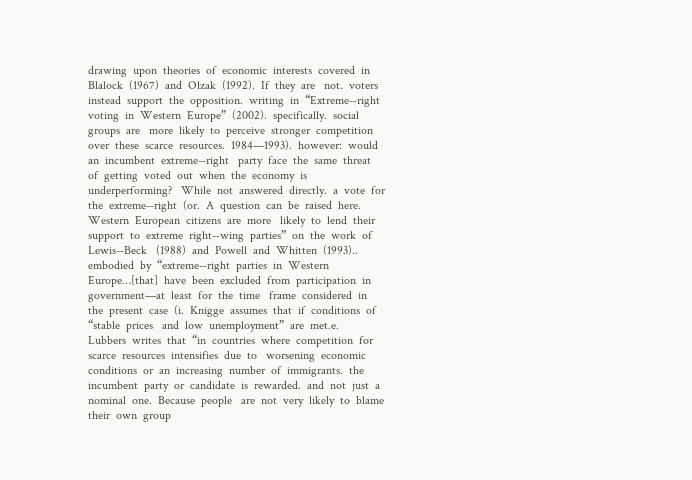drawing  upon  theories  of  economic  interests  covered  in  Blalock  (1967)  and  Olzak  (1992).  If  they  are   not.  voters  instead  support  the  opposition.  writing  in  “Extreme-‐right   voting  in  Western  Europe”  (2002).  specifically.  social  groups  are   more  likely  to  perceive  stronger  competition  over  these  scarce  resources.  1984—1993).  however:  would  an  incumbent  extreme-‐right   party  face  the  same  threat  of  getting  voted  out  when  the  economy  is  underperforming?   While  not  answered  directly.  a  vote  for  the  extreme-‐right  (or.  A  question  can  be  raised  here.  Western  European  citizens  are  more   likely  to  lend  their  support  to  extreme  right-‐wing  parties”  on  the  work  of  Lewis-‐Beck   (1988)  and  Powell  and  Whitten  (1993)..  embodied  by  “extreme-‐right  parties  in  Western   Europe…[that]  have  been  excluded  from  participation  in  government—at  least  for  the  time   frame  considered  in  the  present  case  (i.  Knigge  assumes  that  if  conditions  of  “stable  prices   and  low  unemployment”  are  met.e.   Lubbers  writes  that  “in  countries  where  competition  for  scarce  resources  intensifies  due  to   worsening  economic  conditions  or  an  increasing  number  of  immigrants.  the  incumbent  party  or  candidate  is  rewarded.  and  not  just  a  nominal  one.  Because  people   are  not  very  likely  to  blame  their  own  group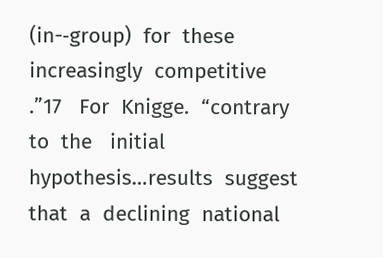(in-‐group)  for  these  increasingly  competitive   .”17   For  Knigge.  “contrary  to  the   initial  hypothesis…results  suggest  that  a  declining  national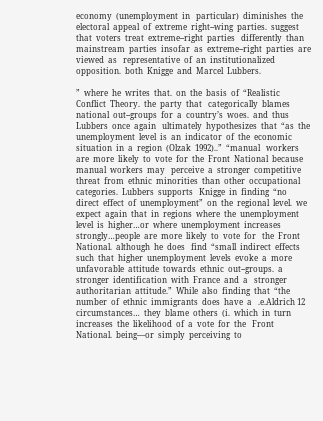economy  (unemployment  in   particular)  diminishes  the  electoral  appeal  of  extreme  right-‐wing  parties.  suggest  that  voters  treat  extreme-‐right  parties   differently  than  mainstream  parties  insofar  as  extreme-‐right  parties  are  viewed  as   representative  of  an  institutionalized  opposition.  both  Knigge  and  Marcel  Lubbers.

”  where  he  writes  that.  on  the  basis  of  “Realistic  Conflict  Theory.  the  party  that   categorically  blames  national  out-‐groups  for  a  country’s  woes.  and  thus  Lubbers  once  again   ultimately  hypothesizes  that  “as  the  unemployment  level  is  an  indicator  of  the  economic   situation  in  a  region  (Olzak  1992)..”  “manual   workers  are  more  likely  to  vote  for  the  Front  National  because  manual  workers  may   perceive  a  stronger  competitive  threat  from  ethnic  minorities  than  other  occupational   categories.  Lubbers  supports   Knigge  in  finding  “no  direct  effect  of  unemployment”  on  the  regional  level.  we  expect  again  that  in  regions  where  the  unemployment   level  is  higher…or  where  unemployment  increases  strongly…people  are  more  likely  to  vote  for   the  Front  National.  although  he  does   find  “small  indirect  effects  such  that  higher  unemployment  levels  evoke  a  more   unfavorable  attitude  towards  ethnic  out-‐groups.  a  stronger  identification  with  France  and  a   stronger  authoritarian  attitude.”  While  also  finding  that  “the  number  of  ethnic  immigrants  does  have  a   .e.Aldrich 12   circumstances…  they  blame  others  (i.  which  in  turn  increases  the  likelihood  of  a  vote  for  the   Front  National.  being—or  simply  perceiving  to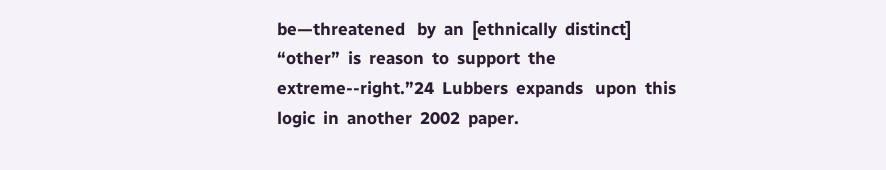be—threatened   by  an  [ethnically  distinct]  “other”  is  reason  to  support  the  extreme-‐right.”24  Lubbers  expands   upon  this  logic  in  another  2002  paper.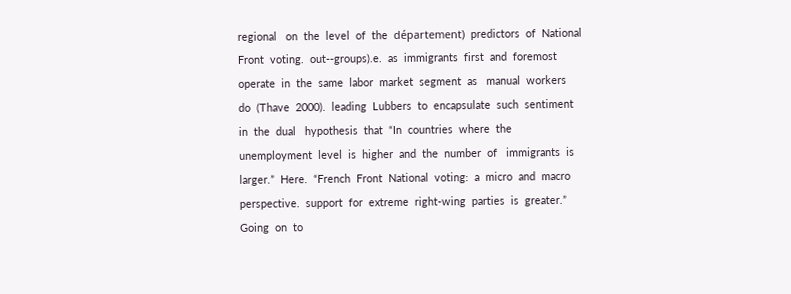regional   on  the  level  of  the  département)  predictors  of  National  Front  voting.  out-‐groups).e.  as  immigrants  first  and  foremost  operate  in  the  same  labor  market  segment  as   manual  workers  do  (Thave  2000).  leading  Lubbers  to  encapsulate  such  sentiment  in  the  dual   hypothesis  that  “In  countries  where  the  unemployment  level  is  higher  and  the  number  of   immigrants  is  larger.”  Here.  “French  Front  National  voting:  a  micro  and  macro   perspective.  support  for  extreme  right-wing  parties  is  greater.”  Going  on  to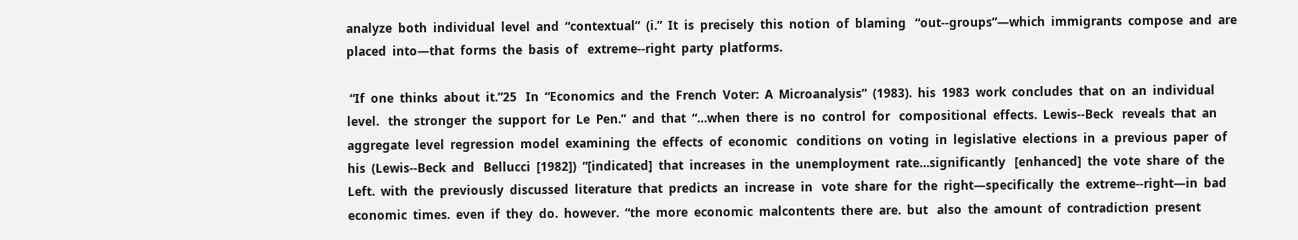analyze  both  individual  level  and  “contextual”  (i.”  It  is  precisely  this  notion  of  blaming   “out-‐groups”—which  immigrants  compose  and  are  placed  into—that  forms  the  basis  of   extreme-‐right  party  platforms.

 “If  one  thinks  about  it.”25   In  “Economics  and  the  French  Voter:  A  Microanalysis”  (1983).  his  1983  work  concludes  that  on  an  individual   level.   the  stronger  the  support  for  Le  Pen.”  and  that  “…when  there  is  no  control  for   compositional  effects.  Lewis-‐Beck   reveals  that  an  aggregate  level  regression  model  examining  the  effects  of  economic   conditions  on  voting  in  legislative  elections  in  a  previous  paper  of  his  (Lewis-‐Beck  and   Bellucci  [1982])  “[indicated]  that  increases  in  the  unemployment  rate…significantly   [enhanced]  the  vote  share  of  the  Left.  with  the  previously  discussed  literature  that  predicts  an  increase  in   vote  share  for  the  right—specifically  the  extreme-‐right—in  bad  economic  times.  even  if  they  do.  however.  “the  more  economic  malcontents  there  are.  but   also  the  amount  of  contradiction  present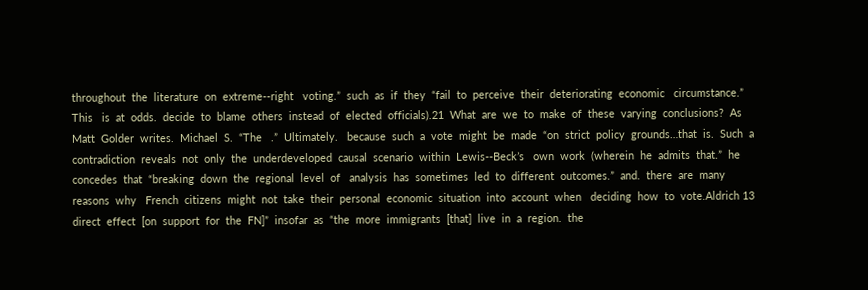throughout  the  literature  on  extreme-‐right   voting.”  such  as  if  they  “fail  to  perceive  their  deteriorating  economic   circumstance.”  This   is  at  odds.  decide  to  blame  others  instead  of  elected  officials).21  What  are  we  to  make  of  these  varying  conclusions?  As  Matt  Golder  writes.  Michael  S.  “The   .”  Ultimately.   because  such  a  vote  might  be  made  “on  strict  policy  grounds…that  is.  Such  a   contradiction  reveals  not  only  the  underdeveloped  causal  scenario  within  Lewis-‐Beck’s   own  work  (wherein  he  admits  that.”  he  concedes  that  “breaking  down  the  regional  level  of   analysis  has  sometimes  led  to  different  outcomes.”  and.  there  are  many  reasons  why   French  citizens  might  not  take  their  personal  economic  situation  into  account  when   deciding  how  to  vote.Aldrich 13   direct  effect  [on  support  for  the  FN]”  insofar  as  “the  more  immigrants  [that]  live  in  a  region.  the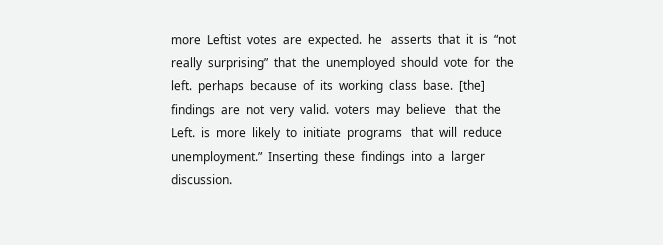more  Leftist  votes  are  expected.  he   asserts  that  it  is  “not  really  surprising”  that  the  unemployed  should  vote  for  the  left.  perhaps  because  of  its  working  class  base.  [the]  findings  are  not  very  valid.  voters  may  believe   that  the  Left.  is  more  likely  to  initiate  programs   that  will  reduce  unemployment.”  Inserting  these  findings  into  a  larger  discussion.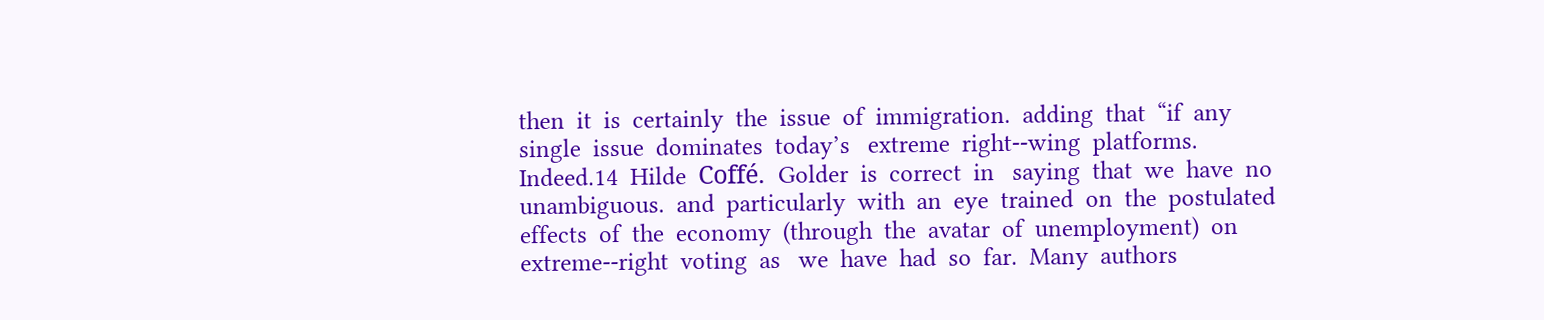then  it  is  certainly  the  issue  of  immigration.  adding  that  “if  any  single  issue  dominates  today’s   extreme  right-‐wing  platforms.  Indeed.14  Hilde  Coffé.  Golder  is  correct  in   saying  that  we  have  no  unambiguous.  and  particularly  with  an  eye  trained  on  the  postulated   effects  of  the  economy  (through  the  avatar  of  unemployment)  on  extreme-‐right  voting  as   we  have  had  so  far.  Many  authors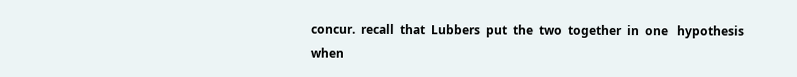concur.  recall  that  Lubbers  put  the  two  together  in  one   hypothesis  when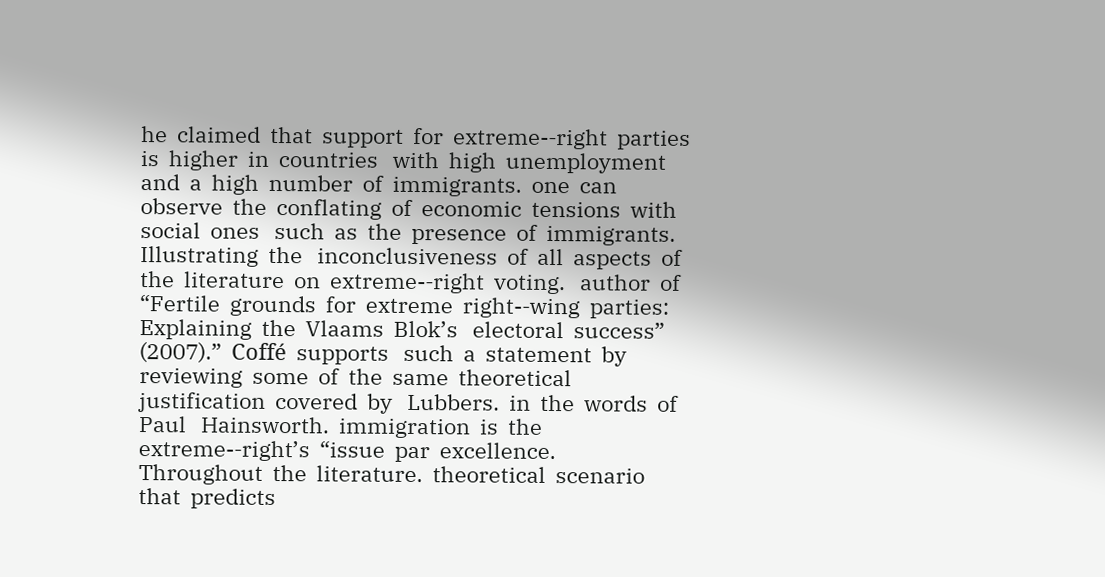he  claimed  that  support  for  extreme-‐right  parties  is  higher  in  countries   with  high  unemployment  and  a  high  number  of  immigrants.  one  can  observe  the  conflating  of  economic  tensions  with  social  ones   such  as  the  presence  of  immigrants.  Illustrating  the   inconclusiveness  of  all  aspects  of  the  literature  on  extreme-‐right  voting.   author  of  “Fertile  grounds  for  extreme  right-‐wing  parties:  Explaining  the  Vlaams  Blok’s   electoral  success”  (2007).”  Coffé  supports   such  a  statement  by  reviewing  some  of  the  same  theoretical  justification  covered  by   Lubbers.  in  the  words  of  Paul   Hainsworth.  immigration  is  the  extreme-‐right’s  “issue  par  excellence.     Throughout  the  literature.  theoretical  scenario  that  predicts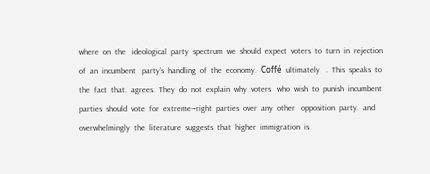where  on  the   ideological  party  spectrum  we  should  expect  voters  to  turn  in  rejection  of  an  incumbent   party’s  handling  of  the  economy.  Coffé  ultimately   .  This  speaks  to  the  fact  that.  agrees.  They  do  not  explain  why  voters   who  wish  to  punish  incumbent  parties  should  vote  for  extreme-‐right  parties  over  any  other   opposition  party.  and   overwhelmingly  the  literature  suggests  that  higher  immigration  is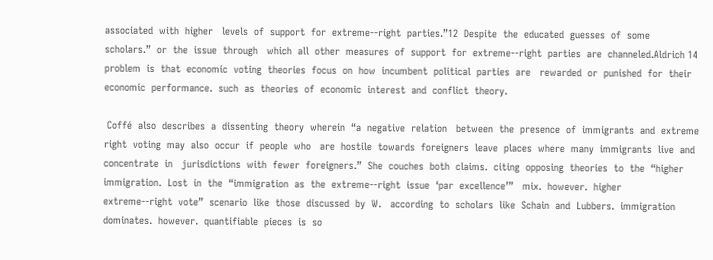associated  with  higher   levels  of  support  for  extreme-‐right  parties.”12  Despite  the  educated  guesses  of  some  scholars.”  or  the  issue  through   which  all  other  measures  of  support  for  extreme-‐right  parties  are  channeled.Aldrich 14   problem  is  that  economic  voting  theories  focus  on  how  incumbent  political  parties  are   rewarded  or  punished  for  their  economic  performance.  such  as  theories  of  economic  interest  and  conflict  theory.

 Coffé  also  describes  a  dissenting  theory  wherein  “a  negative  relation   between  the  presence  of  immigrants  and  extreme  right  voting  may  also  occur  if  people  who   are  hostile  towards  foreigners  leave  places  where  many  immigrants  live  and  concentrate  in   jurisdictions  with  fewer  foreigners.”  She  couches  both  claims.  citing  opposing  theories  to  the  “higher  immigration.  Lost  in  the  “immigration  as  the  extreme-‐right  issue  ‘par  excellence’”   mix.  however.  higher   extreme-‐right  vote”  scenario  like  those  discussed  by  W.   according  to  scholars  like  Schain  and  Lubbers.  immigration   dominates.  however.  quantifiable  pieces  is  so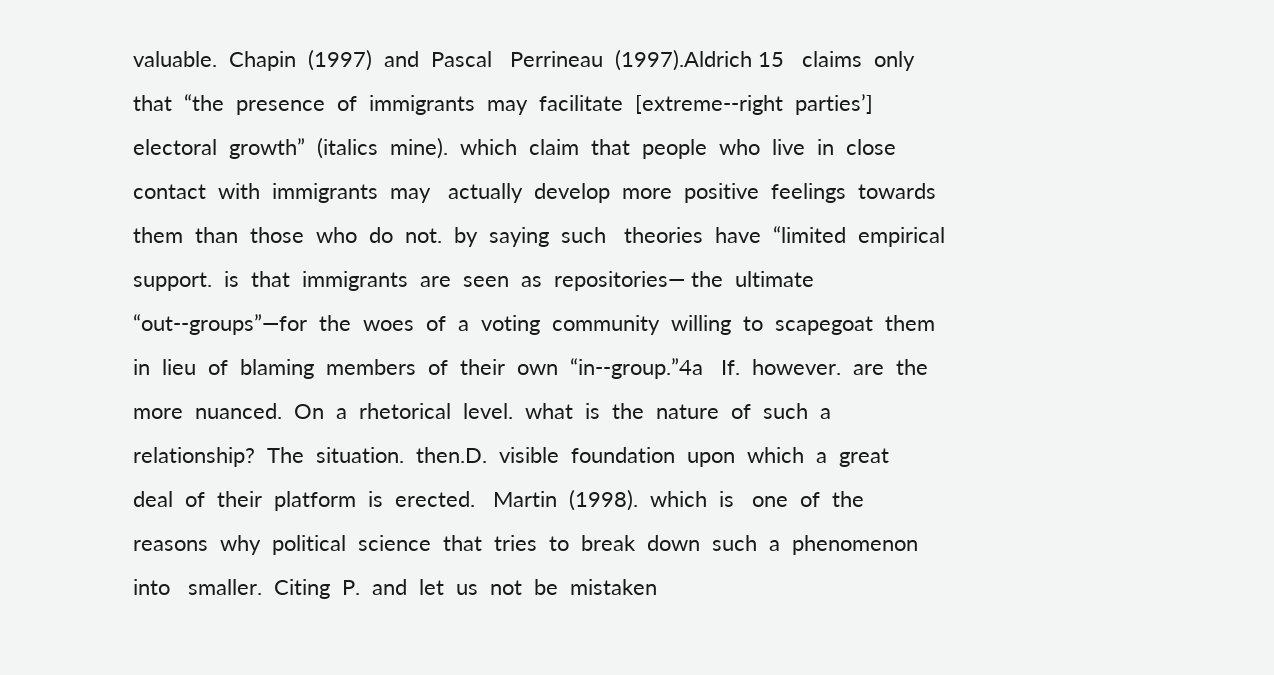valuable.  Chapin  (1997)  and  Pascal   Perrineau  (1997).Aldrich 15   claims  only  that  “the  presence  of  immigrants  may  facilitate  [extreme-‐right  parties’]   electoral  growth”  (italics  mine).  which  claim  that  people  who  live  in  close  contact  with  immigrants  may   actually  develop  more  positive  feelings  towards  them  than  those  who  do  not.  by  saying  such   theories  have  “limited  empirical  support.  is  that  immigrants  are  seen  as  repositories— the  ultimate  “out-‐groups”—for  the  woes  of  a  voting  community  willing  to  scapegoat  them   in  lieu  of  blaming  members  of  their  own  “in-‐group.”4a   If.  however.  are  the  more  nuanced.  On  a  rhetorical  level.  what  is  the  nature  of  such  a  relationship?  The  situation.  then.D.  visible  foundation  upon  which  a  great   deal  of  their  platform  is  erected.   Martin  (1998).  which  is   one  of  the  reasons  why  political  science  that  tries  to  break  down  such  a  phenomenon  into   smaller.  Citing  P.  and  let  us  not  be  mistaken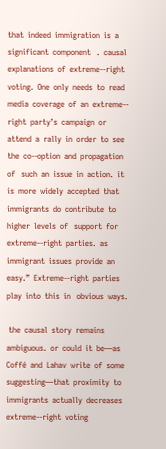that  indeed  immigration  is  a  significant  component   .  causal  explanations  of  extreme-‐right  voting.  One  only  needs  to  read  media  coverage  of  an  extreme-‐ right  party’s  campaign  or  attend  a  rally  in  order  to  see  the  co-‐option  and  propagation  of   such  an  issue  in  action.  it  is  more  widely  accepted  that  immigrants  do  contribute  to  higher  levels  of   support  for  extreme-‐right  parties.  as  immigrant  issues  provide  an  easy.”  Extreme-‐right  parties  play  into  this  in   obvious  ways.

 the  causal  story  remains  ambiguous.  or  could  it  be—as  Coffé  and  Lahav  write  of  some  suggesting—that  proximity  to   immigrants  actually  decreases  extreme-‐right  voting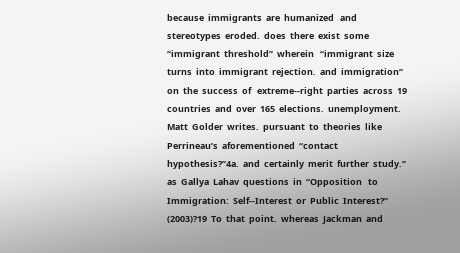because  immigrants  are  humanized   and  stereotypes  eroded.  does  there  exist  some  “immigrant  threshold”  wherein   “immigrant  size  turns  into  immigrant  rejection.  and  immigration”  on  the  success  of   extreme-‐right  parties  across  19  countries  and  over  165  elections.  unemployment.  Matt  Golder  writes.  pursuant  to  theories  like  Perrineau’s  aforementioned  “contact   hypothesis?”4a.  and  certainly  merit  further  study.”  as  Gallya  Lahav  questions  in  “Opposition   to  Immigration:  Self-‐Interest  or  Public  Interest?”  (2003)?19  To  that  point.  whereas  Jackman  and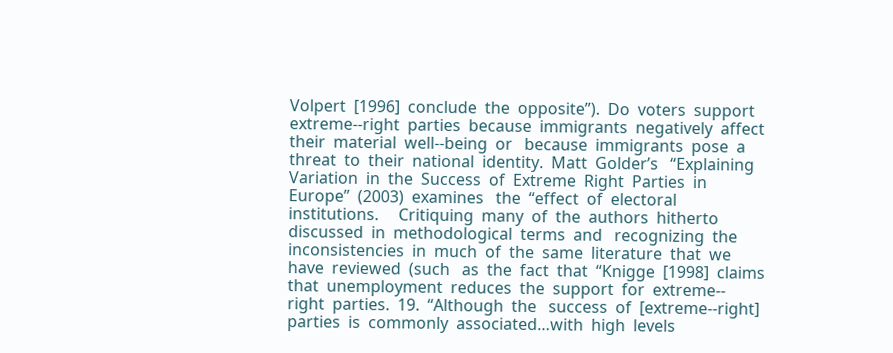Volpert  [1996]  conclude  the  opposite”).  Do  voters  support   extreme-‐right  parties  because  immigrants  negatively  affect  their  material  well-‐being  or   because  immigrants  pose  a  threat  to  their  national  identity.  Matt  Golder’s   “Explaining  Variation  in  the  Success  of  Extreme  Right  Parties  in  Europe”  (2003)  examines   the  “effect  of  electoral  institutions.     Critiquing  many  of  the  authors  hitherto  discussed  in  methodological  terms  and   recognizing  the  inconsistencies  in  much  of  the  same  literature  that  we  have  reviewed  (such   as  the  fact  that  “Knigge  [1998]  claims  that  unemployment  reduces  the  support  for  extreme-‐ right  parties.  19.  “Although  the   success  of  [extreme-‐right]  parties  is  commonly  associated…with  high  levels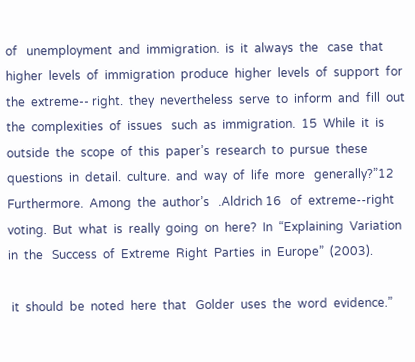of   unemployment  and  immigration.  is  it  always  the   case  that  higher  levels  of  immigration  produce  higher  levels  of  support  for  the  extreme-‐ right.  they  nevertheless  serve  to  inform  and  fill  out  the  complexities  of  issues   such  as  immigration.  15  While  it  is  outside  the  scope  of  this  paper’s  research  to  pursue  these   questions  in  detail.  culture.  and  way  of  life  more   generally?”12  Furthermore.  Among  the  author’s   .Aldrich 16   of  extreme-‐right  voting.  But  what  is  really  going  on  here?  In  “Explaining  Variation  in  the   Success  of  Extreme  Right  Parties  in  Europe”  (2003).

 it  should  be  noted  here  that   Golder  uses  the  word  evidence.”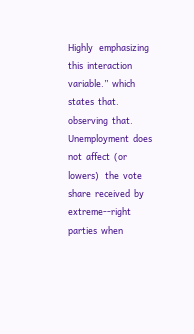Highly   emphasizing  this  interaction  variable.”  which  states  that.  observing  that.  Unemployment  does  not  affect  (or  lowers)   the  vote  share  received  by  extreme-‐right  parties  when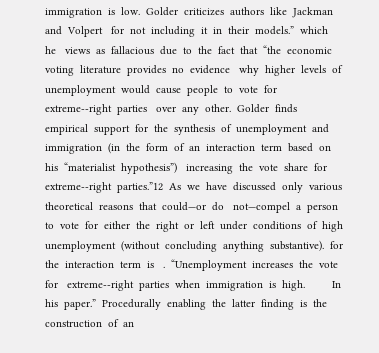immigration  is  low.  Golder  criticizes  authors  like  Jackman  and  Volpert   for  not  including  it  in  their  models.”  which  he   views  as  fallacious  due  to  the  fact  that  “the  economic  voting  literature  provides  no  evidence   why  higher  levels  of  unemployment  would  cause  people  to  vote  for  extreme-‐right  parties   over  any  other.  Golder  finds  empirical  support  for  the  synthesis  of  unemployment  and   immigration  (in  the  form  of  an  interaction  term  based  on  his  “materialist  hypothesis”)   increasing  the  vote  share  for  extreme-‐right  parties.”12  As  we  have  discussed  only  various  theoretical  reasons  that  could—or  do   not—compel  a  person  to  vote  for  either  the  right  or  left  under  conditions  of  high   unemployment  (without  concluding  anything  substantive).  for  the  interaction  term  is   .  “Unemployment  increases  the  vote  for   extreme-‐right  parties  when  immigration  is  high.         In  his  paper.”  Procedurally  enabling  the  latter  finding  is  the  construction  of  an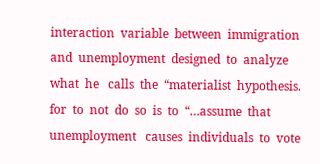interaction  variable  between  immigration  and  unemployment  designed  to  analyze  what  he   calls  the  “materialist  hypothesis.  for  to  not  do  so  is  to  “…assume  that  unemployment   causes  individuals  to  vote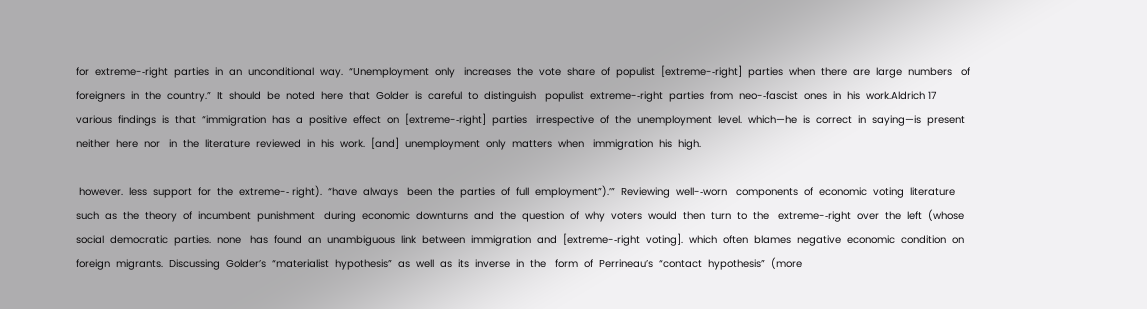for  extreme-‐right  parties  in  an  unconditional  way.  “Unemployment  only   increases  the  vote  share  of  populist  [extreme-‐right]  parties  when  there  are  large  numbers   of  foreigners  in  the  country.”  It  should  be  noted  here  that  Golder  is  careful  to  distinguish   populist  extreme-‐right  parties  from  neo-‐fascist  ones  in  his  work.Aldrich 17   various  findings  is  that  “immigration  has  a  positive  effect  on  [extreme-‐right]  parties   irrespective  of  the  unemployment  level.  which—he  is  correct  in  saying—is  present  neither  here  nor   in  the  literature  reviewed  in  his  work.  [and]  unemployment  only  matters  when   immigration  his  high.

 however.  less  support  for  the  extreme-‐ right).  “have  always   been  the  parties  of  full  employment”).’”  Reviewing  well-‐worn   components  of  economic  voting  literature  such  as  the  theory  of  incumbent  punishment   during  economic  downturns  and  the  question  of  why  voters  would  then  turn  to  the   extreme-‐right  over  the  left  (whose  social  democratic  parties.  none   has  found  an  unambiguous  link  between  immigration  and  [extreme-‐right  voting].  which  often  blames  negative  economic  condition  on  foreign  migrants.  Discussing  Golder’s  “materialist  hypothesis”  as  well  as  its  inverse  in  the   form  of  Perrineau’s  “contact  hypothesis”  (more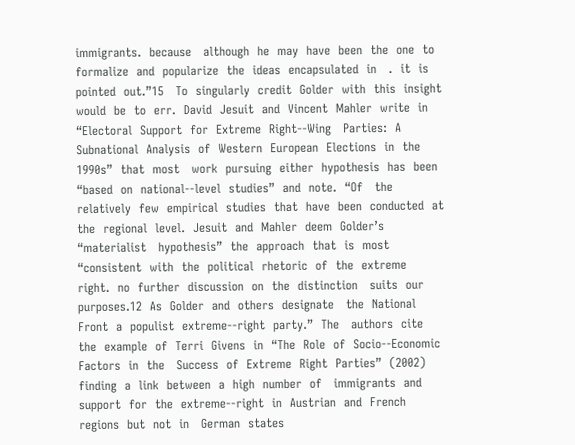immigrants.  because   although  he  may  have  been  the  one  to  formalize  and  popularize  the  ideas  encapsulated  in   .  it  is  pointed  out.”15   To  singularly  credit  Golder  with  this  insight  would  be  to  err.  David  Jesuit  and  Vincent  Mahler  write  in  “Electoral  Support  for  Extreme  Right-‐Wing   Parties:  A  Subnational  Analysis  of  Western  European  Elections  in  the  1990s”  that  most   work  pursuing  either  hypothesis  has  been  “based  on  national-‐level  studies”  and  note.  “Of   the  relatively  few  empirical  studies  that  have  been  conducted  at  the  regional  level.  Jesuit  and  Mahler  deem  Golder’s  “materialist   hypothesis”  the  approach  that  is  most  “consistent  with  the  political  rhetoric  of  the  extreme   right.  no  further  discussion  on  the  distinction   suits  our  purposes.12  As  Golder  and  others  designate   the  National  Front  a  populist  extreme-‐right  party.”  The   authors  cite  the  example  of  Terri  Givens  in  “The  Role  of  Socio-‐Economic  Factors  in  the   Success  of  Extreme  Right  Parties”  (2002)  finding  a  link  between  a  high  number  of   immigrants  and  support  for  the  extreme-‐right  in  Austrian  and  French  regions  but  not  in   German  states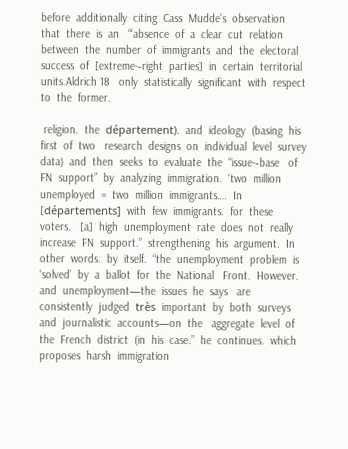before  additionally  citing  Cass  Mudde’s  observation  that  there  is  an   “‘absence  of  a  clear  cut  relation  between  the  number  of  immigrants  and  the  electoral   success  of  [extreme-‐right  parties]  in  certain  territorial  units.Aldrich 18   only  statistically  significant  with  respect  to  the  former.

 religion.  the  département).  and  ideology  (basing  his  first  of  two   research  designs  on  individual  level  survey  data)  and  then  seeks  to  evaluate  the  “issue-‐base   of  FN  support”  by  analyzing  immigration.  ‘two  million  unemployed  =  two  million  immigrants….  In  [départements]  with  few  immigrants.  for  these   voters.   [a]  high  unemployment  rate  does  not  really  increase  FN  support.”  strengthening  his  argument.  In  other  words.  by  itself.  “the  unemployment  problem  is  ‘solved’  by  a  ballot  for  the  National   Front.  However.  and  unemployment—the  issues  he  says   are  consistently  judged  très  important  by  both  surveys  and  journalistic  accounts—on  the   aggregate  level  of  the  French  district  (in  his  case.”  he  continues.  which  proposes  harsh  immigration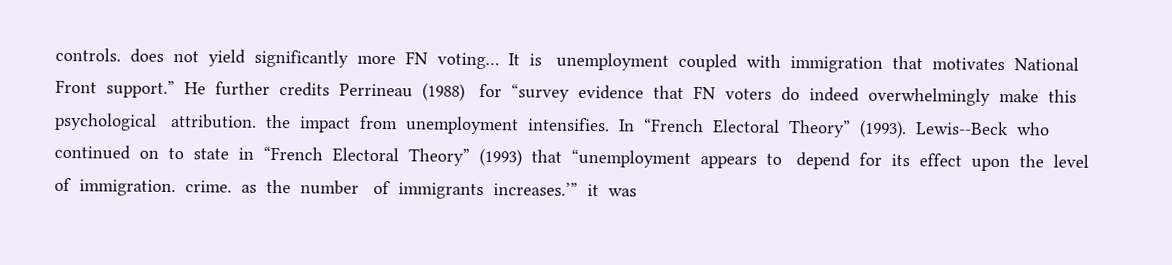controls.  does  not  yield  significantly  more  FN  voting…  It  is   unemployment  coupled  with  immigration  that  motivates  National  Front  support.”  He  further  credits  Perrineau  (1988)   for  “survey  evidence  that  FN  voters  do  indeed  overwhelmingly  make  this  psychological   attribution.  the  impact  from  unemployment  intensifies.  In  “French  Electoral  Theory”  (1993).  Lewis-‐Beck  who   continued  on  to  state  in  “French  Electoral  Theory”  (1993)  that  “unemployment  appears  to   depend  for  its  effect  upon  the  level  of  immigration.  crime.  as  the  number   of  immigrants  increases.’”  it  was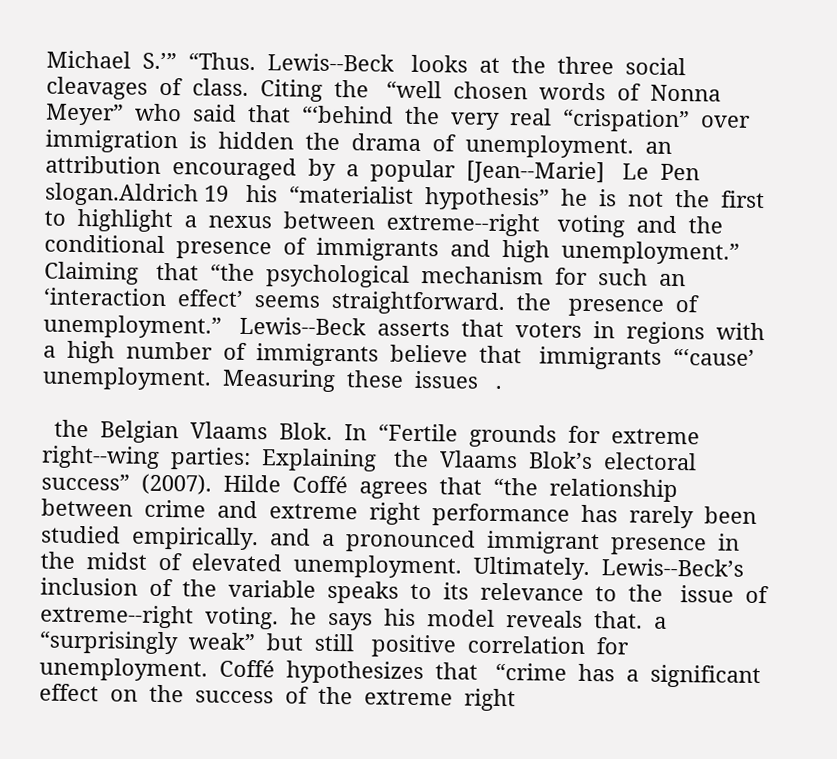Michael  S.’”  “Thus.  Lewis-‐Beck   looks  at  the  three  social  cleavages  of  class.  Citing  the   “well  chosen  words  of  Nonna  Meyer”  who  said  that  “‘behind  the  very  real  “crispation”  over   immigration  is  hidden  the  drama  of  unemployment.  an  attribution  encouraged  by  a  popular  [Jean-‐Marie]   Le  Pen  slogan.Aldrich 19   his  “materialist  hypothesis”  he  is  not  the  first  to  highlight  a  nexus  between  extreme-‐right   voting  and  the  conditional  presence  of  immigrants  and  high  unemployment.”  Claiming   that  “the  psychological  mechanism  for  such  an  ‘interaction  effect’  seems  straightforward.  the   presence  of  unemployment.”   Lewis-‐Beck  asserts  that  voters  in  regions  with  a  high  number  of  immigrants  believe  that   immigrants  “‘cause’  unemployment.  Measuring  these  issues   .

  the  Belgian  Vlaams  Blok.  In  “Fertile  grounds  for  extreme  right-‐wing  parties:  Explaining   the  Vlaams  Blok’s  electoral  success”  (2007).  Hilde  Coffé  agrees  that  “the  relationship   between  crime  and  extreme  right  performance  has  rarely  been  studied  empirically.  and  a  pronounced  immigrant  presence  in  the  midst  of  elevated  unemployment.  Ultimately.  Lewis-‐Beck’s  inclusion  of  the  variable  speaks  to  its  relevance  to  the   issue  of  extreme-‐right  voting.  he  says  his  model  reveals  that.  a  “surprisingly  weak”  but  still   positive  correlation  for  unemployment.  Coffé  hypothesizes  that   “crime  has  a  significant  effect  on  the  success  of  the  extreme  right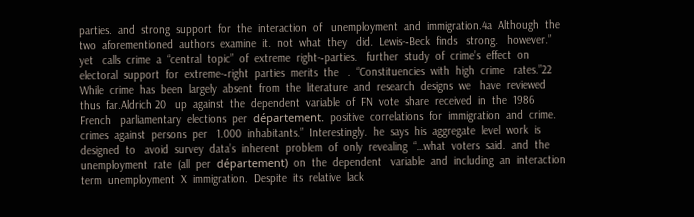parties.  and  strong  support  for  the  interaction  of   unemployment  and  immigration.4a  Although  the  two  aforementioned  authors  examine  it.  not  what  they   did.  Lewis-‐Beck  finds   strong.   however.”  yet   calls  crime  a  “central  topic”  of  extreme  right-‐parties.   further  study  of  crime’s  effect  on  electoral  support  for  extreme-‐right  parties  merits  the   .  “Constituencies  with  high  crime   rates.”22   While  crime  has  been  largely  absent  from  the  literature  and  research  designs  we   have  reviewed  thus  far.Aldrich 20   up  against  the  dependent  variable  of  FN  vote  share  received  in  the  1986  French   parliamentary  elections  per  département.  positive  correlations  for  immigration  and  crime.  crimes  against  persons  per   1.000  inhabitants.”  Interestingly.  he  says  his  aggregate  level  work  is  designed  to   avoid  survey  data’s  inherent  problem  of  only  revealing  “…what  voters  said.  and  the  unemployment  rate  (all  per  département)  on  the  dependent   variable  and  including  an  interaction  term  unemployment  X  immigration.  Despite  its  relative  lack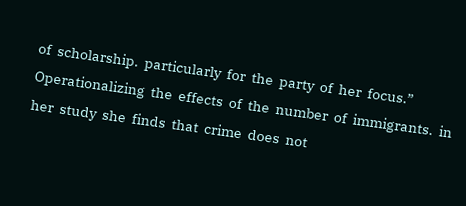of  scholarship.  particularly  for  the  party  of  her  focus.”  Operationalizing  the  effects  of  the  number  of  immigrants.  in  her  study  she  finds  that  crime  does  not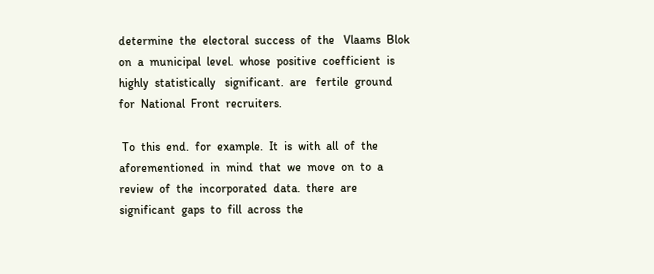determine  the  electoral  success  of  the   Vlaams  Blok  on  a  municipal  level.  whose  positive  coefficient  is  highly  statistically   significant.  are   fertile  ground  for  National  Front  recruiters.

 To  this  end.  for  example.  It  is  with  all  of  the  aforementioned  in  mind  that  we  move  on  to  a   review  of  the  incorporated  data.  there  are  significant  gaps  to  fill  across  the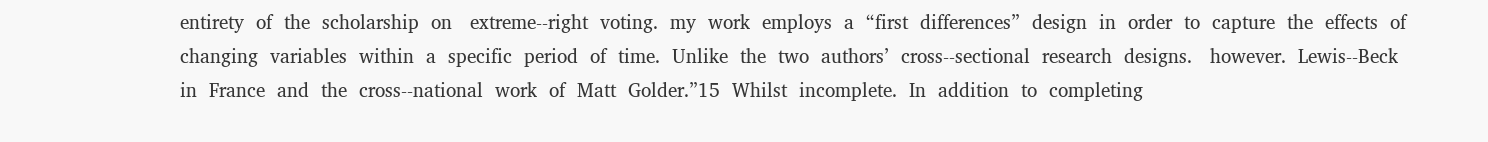entirety  of  the  scholarship  on   extreme-‐right  voting.  my  work  employs  a  “first  differences”  design  in  order  to  capture  the  effects  of   changing  variables  within  a  specific  period  of  time.  Unlike  the  two  authors’  cross-‐sectional  research  designs.   however.  Lewis-‐Beck  in  France  and  the  cross-‐national  work  of  Matt  Golder.”15  Whilst  incomplete.  In  addition  to  completing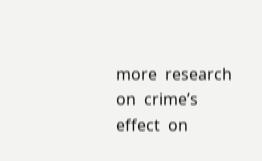more  research  on  crime’s  effect  on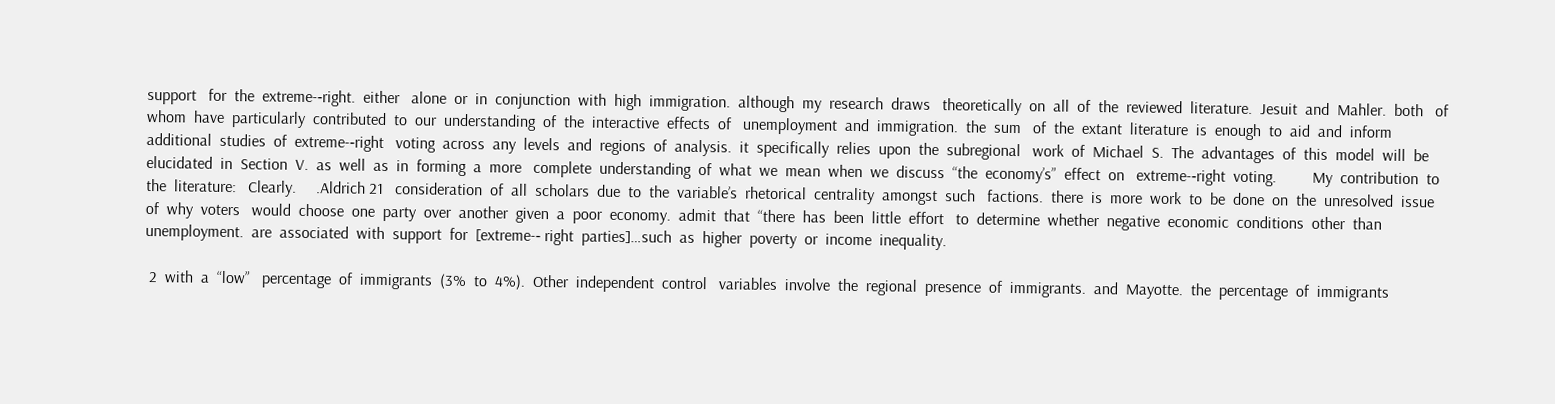support   for  the  extreme-‐right.  either   alone  or  in  conjunction  with  high  immigration.  although  my  research  draws   theoretically  on  all  of  the  reviewed  literature.  Jesuit  and  Mahler.  both   of  whom  have  particularly  contributed  to  our  understanding  of  the  interactive  effects  of   unemployment  and  immigration.  the  sum   of  the  extant  literature  is  enough  to  aid  and  inform  additional  studies  of  extreme-‐right   voting  across  any  levels  and  regions  of  analysis.  it  specifically  relies  upon  the  subregional   work  of  Michael  S.  The  advantages  of  this  model  will  be   elucidated  in  Section  V.  as  well  as  in  forming  a  more   complete  understanding  of  what  we  mean  when  we  discuss  “the  economy’s”  effect  on   extreme-‐right  voting.         My  contribution  to  the  literature:   Clearly.     .Aldrich 21   consideration  of  all  scholars  due  to  the  variable’s  rhetorical  centrality  amongst  such   factions.  there  is  more  work  to  be  done  on  the  unresolved  issue  of  why  voters   would  choose  one  party  over  another  given  a  poor  economy.  admit  that  “there  has  been  little  effort   to  determine  whether  negative  economic  conditions  other  than  unemployment.  are  associated  with  support  for  [extreme-‐ right  parties]…such  as  higher  poverty  or  income  inequality.

 2  with  a  “low”   percentage  of  immigrants  (3%  to  4%).  Other  independent  control   variables  involve  the  regional  presence  of  immigrants.  and  Mayotte.  the  percentage  of  immigrants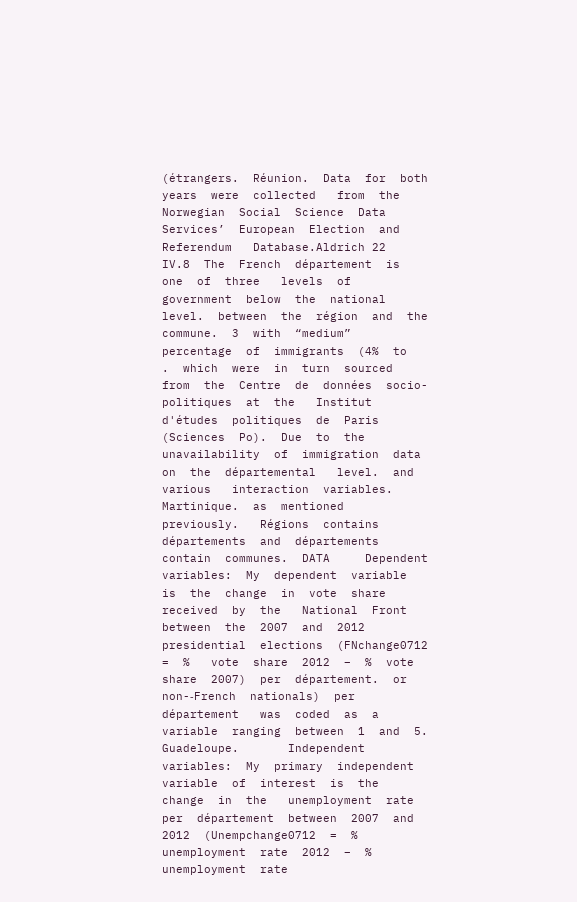(étrangers.  Réunion.  Data  for  both  years  were  collected   from  the  Norwegian  Social  Science  Data  Services’  European  Election  and  Referendum   Database.Aldrich 22   IV.8  The  French  département  is  one  of  three   levels  of  government  below  the  national  level.  between  the  région  and  the  commune.  3  with  “medium”  percentage  of  immigrants  (4%  to   .  which  were  in  turn  sourced  from  the  Centre  de  données  socio-politiques  at  the   Institut  d'études  politiques  de  Paris  (Sciences  Po).  Due  to  the  unavailability  of  immigration  data  on  the  départemental   level.  and  various   interaction  variables.  Martinique.  as  mentioned  previously.   Régions  contains  départements  and  départements  contain  communes.  DATA     Dependent  variables:  My  dependent  variable  is  the  change  in  vote  share  received  by  the   National  Front  between  the  2007  and  2012  presidential  elections  (FNchange0712  =  %   vote  share  2012  –  %  vote  share  2007)  per  département.  or  non-‐French  nationals)  per  département   was  coded  as  a  variable  ranging  between  1  and  5.  Guadeloupe.       Independent  variables:  My  primary  independent  variable  of  interest  is  the  change  in  the   unemployment  rate  per  département  between  2007  and  2012  (Unempchange0712  =  %   unemployment  rate  2012  –  %  unemployment  rate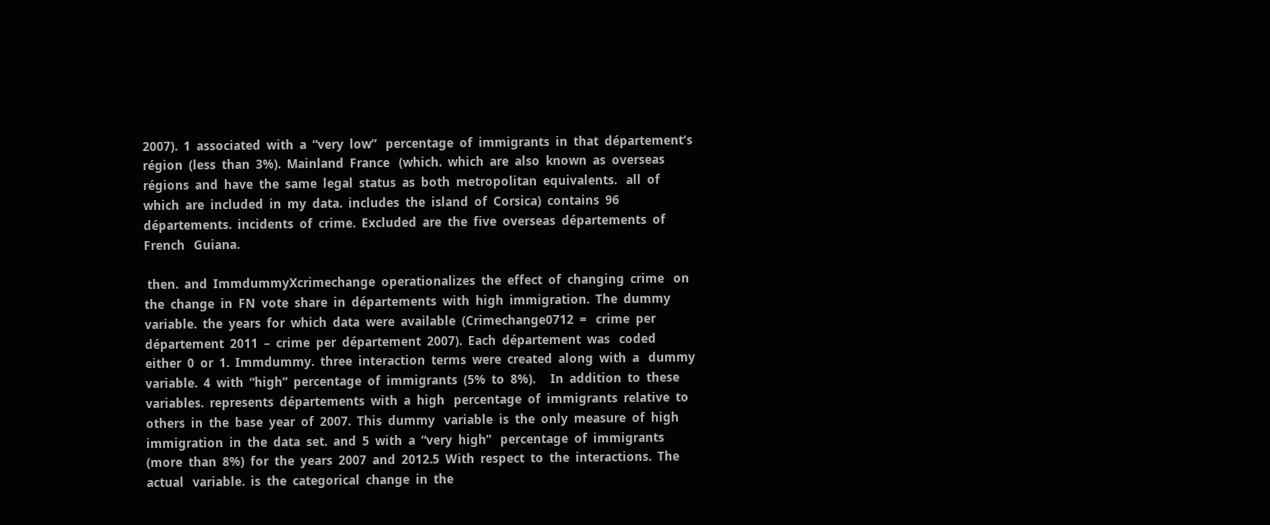2007).  1  associated  with  a  “very  low”   percentage  of  immigrants  in  that  département‘s  région  (less  than  3%).  Mainland  France   (which.  which  are  also  known  as  overseas   régions  and  have  the  same  legal  status  as  both  metropolitan  equivalents.   all  of  which  are  included  in  my  data.  includes  the  island  of  Corsica)  contains  96  départements.  incidents  of  crime.  Excluded  are  the  five  overseas  départements  of  French   Guiana.

 then.  and  ImmdummyXcrimechange  operationalizes  the  effect  of  changing  crime   on  the  change  in  FN  vote  share  in  départements  with  high  immigration.  The  dummy  variable.  the  years  for  which  data  were  available  (Crimechange0712  =   crime  per  département  2011  –  crime  per  département  2007).  Each  département  was   coded  either  0  or  1.  Immdummy.  three  interaction  terms  were  created  along  with  a   dummy  variable.  4  with  “high”  percentage  of  immigrants  (5%  to  8%).     In  addition  to  these  variables.  represents  départements  with  a  high   percentage  of  immigrants  relative  to  others  in  the  base  year  of  2007.  This  dummy   variable  is  the  only  measure  of  high  immigration  in  the  data  set.  and  5  with  a  “very  high”   percentage  of  immigrants  (more  than  8%)  for  the  years  2007  and  2012.5  With  respect  to  the  interactions.  The  actual   variable.  is  the  categorical  change  in  the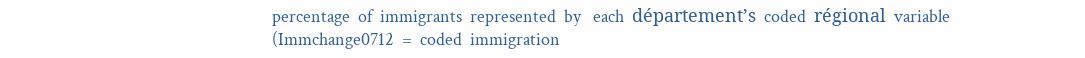percentage  of  immigrants  represented  by   each  département’s  coded  régional  variable  (Immchange0712  =  coded  immigration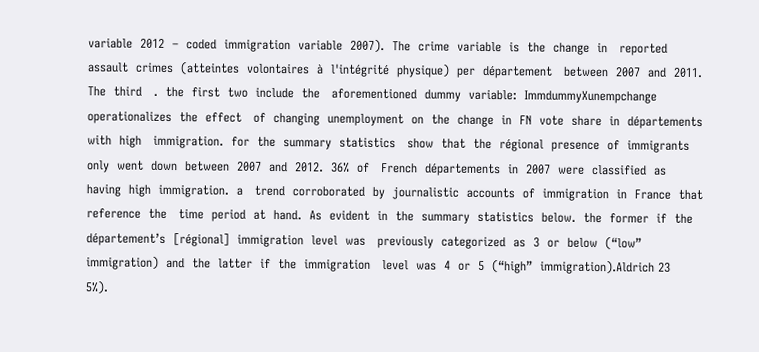variable  2012  –  coded  immigration  variable  2007).  The  crime  variable  is  the  change  in   reported  assault  crimes  (atteintes  volontaires  à  l'intégrité  physique)  per  département   between  2007  and  2011.  The  third   .  the  first  two  include  the   aforementioned  dummy  variable:  ImmdummyXunempchange  operationalizes  the  effect   of  changing  unemployment  on  the  change  in  FN  vote  share  in  départements  with  high   immigration.  for  the  summary  statistics   show  that  the  régional  presence  of  immigrants  only  went  down  between  2007  and  2012.  36%  of   French  départements  in  2007  were  classified  as  having  high  immigration.  a   trend  corroborated  by  journalistic  accounts  of  immigration  in  France  that  reference  the   time  period  at  hand.  As  evident  in  the  summary  statistics  below.  the  former  if  the  département’s  [régional]  immigration  level  was   previously  categorized  as  3  or  below  (“low”  immigration)  and  the  latter  if  the  immigration   level  was  4  or  5  (“high”  immigration).Aldrich 23   5%).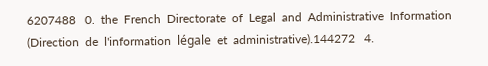6207488   0.  the  French  Directorate  of  Legal  and  Administrative  Information   (Direction  de  l'information  légale  et  administrative).144272   4.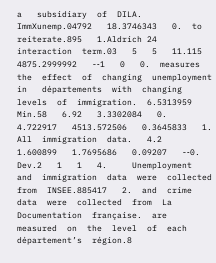a   subsidiary  of  DILA.  ImmXunemp.04792   18.3746343   0.  to  reiterate.895   1.Aldrich 24   interaction  term.03   5   5   11.115   4875.2999992   -‐1   0   0.  measures  the  effect  of  changing  unemployment  in   départements  with  changing  levels  of  immigration.  6.5313959   Min.58   6.92   3.3302084   0.  4.722917   4513.572506   0.3645833   1.  All  immigration  data.   4.2   1.600899   1.7695686   0.09207   -‐0.  Dev.2   1   1   4.     Unemployment  and  immigration  data  were  collected  from  INSEE.885417   2.  and  crime  data  were  collected  from  La  Documentation  française.  are   measured  on  the  level  of  each  département’s  région.8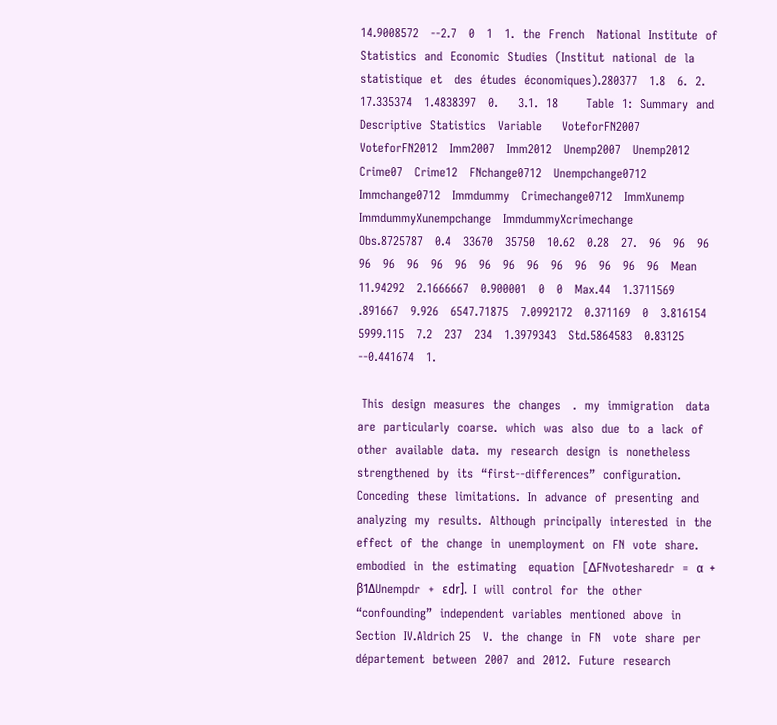14.9008572   -‐2.7   0   1   1.  the  French   National  Institute  of  Statistics  and  Economic  Studies  (Institut  national  de  la  statistique  et   des  études  économiques).280377   1.8   6.  2.   17.335374   1.4838397   0.     3.1.  18       Table  1:  Summary  and  Descriptive  Statistics   Variable     VoteforFN2007   VoteforFN2012   Imm2007   Imm2012   Unemp2007   Unemp2012   Crime07   Crime12   FNchange0712   Unempchange0712   Immchange0712   Immdummy   Crimechange0712   ImmXunemp   ImmdummyXunempchange   ImmdummyXcrimechange           Obs.8725787   0.4   33670   35750   10.62   0.28   27.   96   96   96   96   96   96   96   96   96   96   96   96   96   96   96   96   Mean   11.94292   2.1666667   0.900001   0   0   Max.44   1.3711569   .891667   9.926   6547.71875   7.0992172   0.371169   0   3.816154   5999.115   7.2   237   234   1.3979343   Std.5864583   0.83125   -‐0.441674   1.

 This  design  measures  the  changes   .  my  immigration   data  are  particularly  coarse.  which  was  also  due  to  a  lack  of  other  available  data.  my  research  design  is  nonetheless   strengthened  by  its  “first-‐differences”  configuration.  Conceding  these  limitations.  In  advance  of  presenting  and  analyzing  my  results.  Although  principally  interested  in  the   effect  of  the  change  in  unemployment  on  FN  vote  share.  embodied  in  the  estimating   equation  [∆FNvotesharedr  =  α  +  β1∆Unempdr  +  εdr].  I  will  control  for  the  other   “confounding”  independent  variables  mentioned  above  in  Section  IV.Aldrich 25   V.  the  change  in  FN   vote  share  per  département  between  2007  and  2012.  Future  research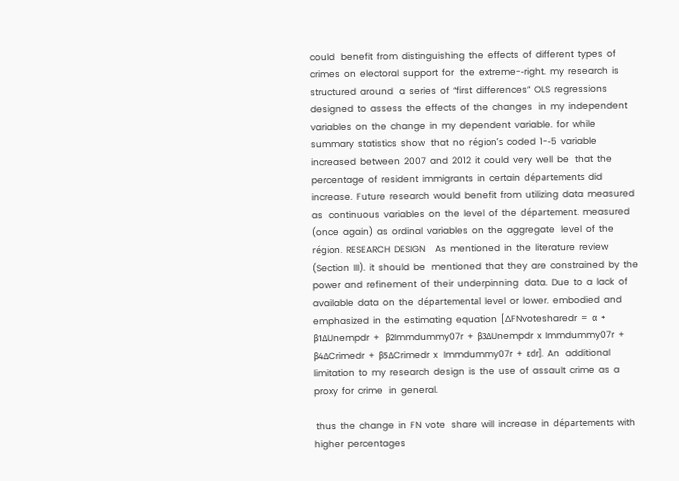could   benefit  from  distinguishing  the  effects  of  different  types  of  crimes  on  electoral  support  for   the  extreme-‐right.  my  research  is  structured  around   a  series  of  “first  differences”  OLS  regressions  designed  to  assess  the  effects  of  the  changes   in  my  independent  variables  on  the  change  in  my  dependent  variable.  for  while  summary  statistics  show   that  no  région’s  coded  1-‐5  variable  increased  between  2007  and  2012  it  could  very  well  be   that  the  percentage  of  resident  immigrants  in  certain  départements  did  increase.  Future  research  would  benefit  from  utilizing  data  measured  as   continuous  variables  on  the  level  of  the  département.  measured  (once  again)  as  ordinal  variables  on  the  aggregate   level  of  the  région.  RESEARCH  DESIGN     As  mentioned  in  the  literature  review  (Section  III).  it  should  be   mentioned  that  they  are  constrained  by  the  power  and  refinement  of  their  underpinning   data.  Due  to  a  lack  of  available  data  on  the  départemental  level  or  lower.  embodied  and   emphasized  in  the  estimating  equation  [∆FNvotesharedr  =  α  +  β1∆Unempdr  +   β2Immdummy07r  +  β3∆Unempdr  x  Immdummy07r  +  β4∆Crimedr  +  β5∆Crimedr  x   Immdummy07r  +  εdr].  An   additional  limitation  to  my  research  design  is  the  use  of  assault  crime  as  a  proxy  for  crime   in  general.

 thus  the  change  in  FN  vote   share  will  increase  in  départements  with  higher  percentages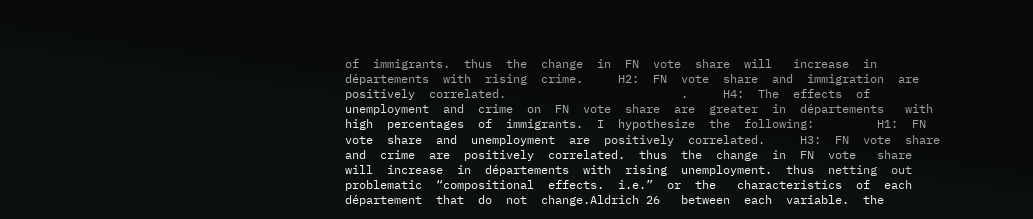of  immigrants.  thus  the  change  in  FN  vote  share  will   increase  in  départements  with  rising  crime.     H2:  FN  vote  share  and  immigration  are  positively  correlated.                         .     H4:  The  effects  of  unemployment  and  crime  on  FN  vote  share  are  greater  in  départements   with  high  percentages  of  immigrants.  I  hypothesize  the  following:         H1:  FN  vote  share  and  unemployment  are  positively  correlated.     H3:  FN  vote  share  and  crime  are  positively  correlated.  thus  the  change  in  FN  vote   share  will  increase  in  départements  with  rising  unemployment.  thus  netting  out  problematic  “compositional  effects.  i.e.”  or  the   characteristics  of  each  département  that  do  not  change.Aldrich 26   between  each  variable.  the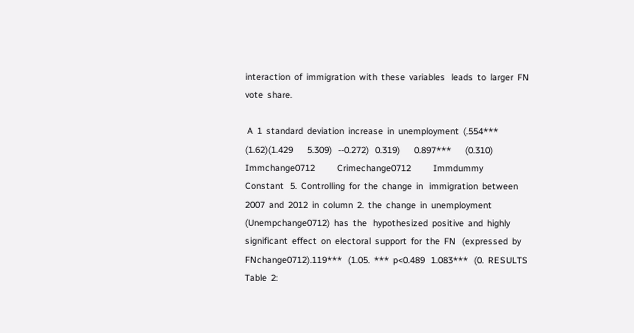interaction  of  immigration  with  these  variables   leads  to  larger  FN  vote  share.

 A  1  standard  deviation  increase  in  unemployment  (.554***   (1.62)(1.429       5.309)   -‐0.272)   0.319)       0.897***       (0.310)   Immchange0712           Crimechange0712           Immdummy           Constant   5.  Controlling  for  the  change  in   immigration  between  2007  and  2012  in  column  2.  the  change  in  unemployment  (Unempchange0712)  has  the   hypothesized  positive  and  highly  significant  effect  on  electoral  support  for  the  FN   (expressed  by  FNchange0712).119***   (1.05.  ***  p<0.489   1.083***   (0.  RESULTS     Table  2: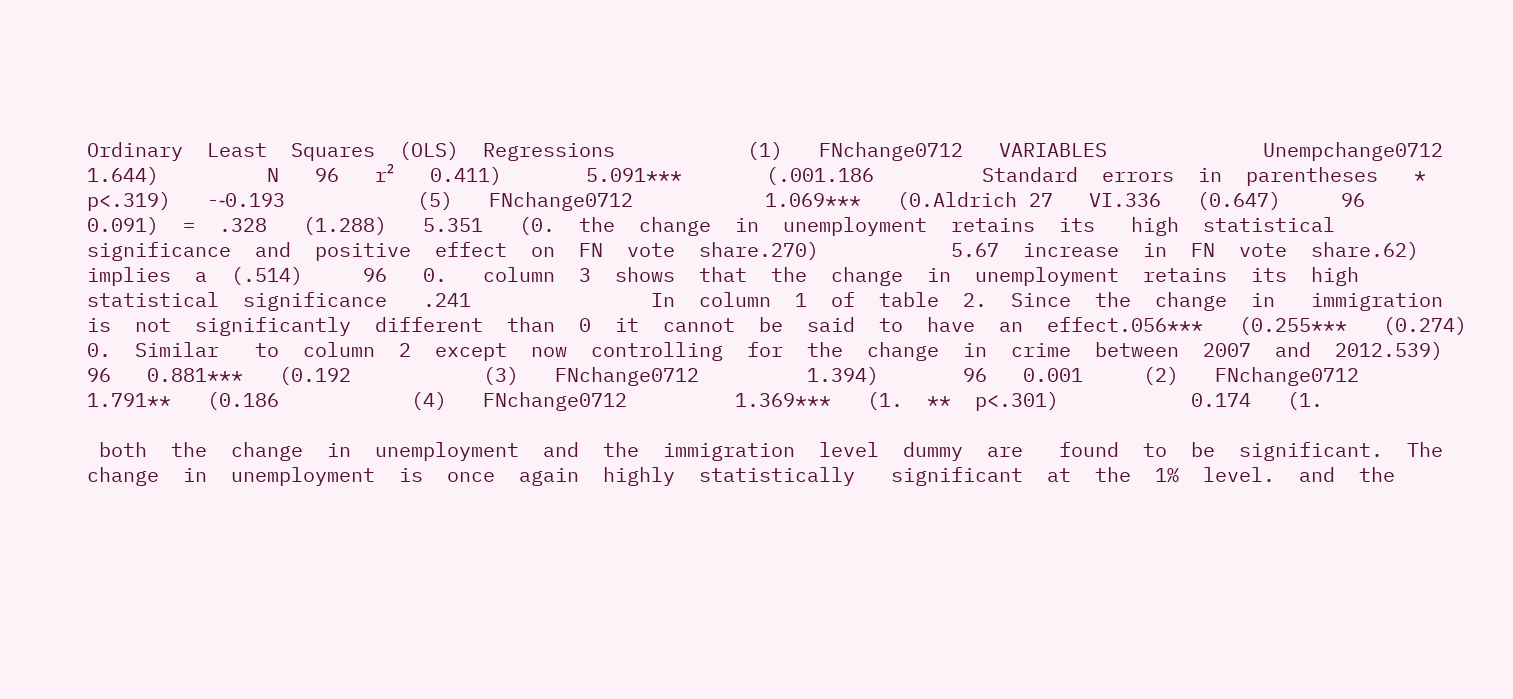Ordinary  Least  Squares  (OLS)  Regressions           (1)   FNchange0712   VARIABLES             Unempchange0712   1.644)         N   96   r²   0.411)       5.091***       (.001.186         Standard  errors  in  parentheses   *    p<.319)   -‐0.193           (5)   FNchange0712           1.069***   (0.Aldrich 27   VI.336   (0.647)     96   0.091)  =  .328   (1.288)   5.351   (0.  the  change  in  unemployment  retains  its   high  statistical  significance  and  positive  effect  on  FN  vote  share.270)           5.67  increase  in  FN  vote  share.62)   implies  a  (.514)     96   0.   column  3  shows  that  the  change  in  unemployment  retains  its  high  statistical  significance   .241               In  column  1  of  table  2.  Since  the  change  in   immigration  is  not  significantly  different  than  0  it  cannot  be  said  to  have  an  effect.056***   (0.255***   (0.274)   0.  Similar   to  column  2  except  now  controlling  for  the  change  in  crime  between  2007  and  2012.539)     96   0.881***   (0.192           (3)   FNchange0712         1.394)       96   0.001     (2)   FNchange0712         1.791**   (0.186           (4)   FNchange0712         1.369***   (1.  **  p<.301)           0.174   (1.

 both  the  change  in  unemployment  and  the  immigration  level  dummy  are   found  to  be  significant.  The  change  in  unemployment  is  once  again  highly  statistically   significant  at  the  1%  level.  and  the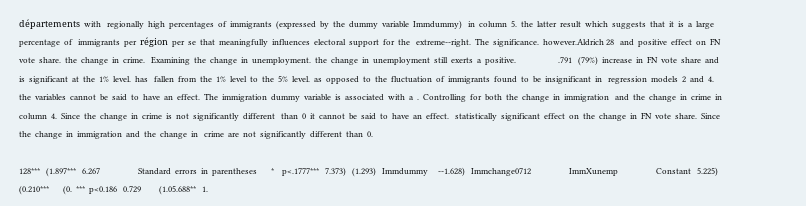départements  with   regionally  high  percentages  of  immigrants  (expressed  by  the  dummy  variable  Immdummy)   in  column  5.  the  latter  result  which  suggests  that  it  is  a  large  percentage  of   immigrants  per  région  per  se  that  meaningfully  influences  electoral  support  for  the   extreme-‐right.  The  significance.  however.Aldrich 28   and  positive  effect  on  FN  vote  share.  the  change  in  crime.   Examining  the  change  in  unemployment.  the  change  in  unemployment  still  exerts  a  positive.                     .791   (79%)  increase  in  FN  vote  share  and  is  significant  at  the  1%  level.  has   fallen  from  the  1%  level  to  the  5%  level.  as  opposed  to  the  fluctuation  of  immigrants  found  to  be  insignificant  in   regression  models  2  and  4.  the  variables  cannot  be  said  to  have  an  effect.  The  immigration  dummy  variable  is  associated  with  a  .  Controlling  for  both  the  change  in  immigration   and  the  change  in  crime  in  column  4.  Since  the  change  in  crime  is  not  significantly  different   than  0  it  cannot  be  said  to  have  an  effect.   statistically  significant  effect  on  the  change  in  FN  vote  share.  Since  the  change  in  immigration  and  the  change  in   crime  are  not  significantly  different  than  0.

128***   (1.897***   6.267                   Standard  errors  in  parentheses       *    p<.1777***   7.373)   (1.293)   Immdummy     -‐1.628)   Immchange0712                   ImmXunemp                   Constant   5.225)   (0.210***       (0.  ***  p<0.186   0.729         (1.05.688**   1.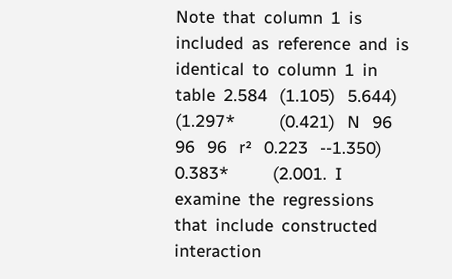Note  that  column  1  is  included  as  reference  and  is  identical  to  column  1  in  table  2.584   (1.105)   5.644)   (1.297*           (0.421)   N   96   96   96   r²   0.223   -‐1.350)                   0.383*           (2.001.  I  examine  the  regressions  that  include  constructed  interaction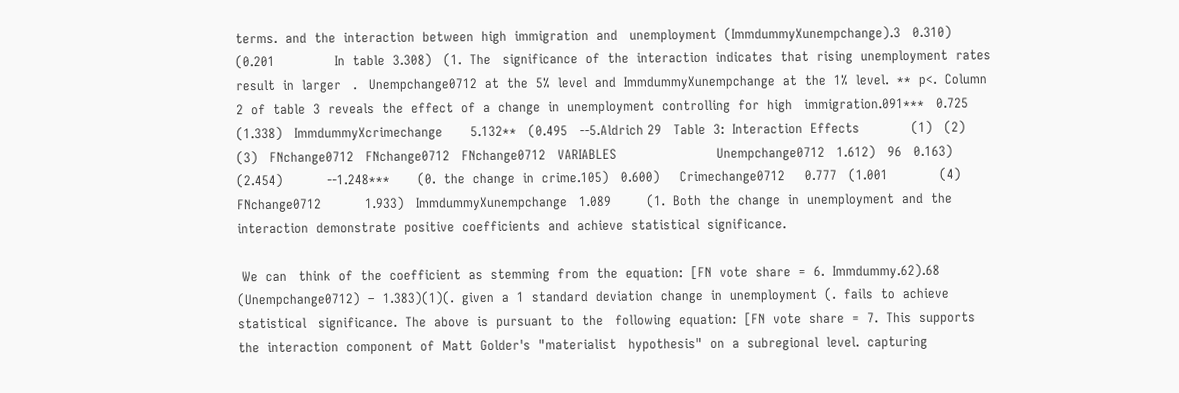terms.  and  the  interaction  between  high  immigration  and   unemployment  (ImmdummyXunempchange).3   0.310)   (0.201               In  table  3.308)   (1.  The   significance  of  the  interaction  indicates  that  rising  unemployment  rates  result  in  larger   .   Unempchange0712  at  the  5%  level  and  ImmdummyXunempchange  at  the  1%  level.  **  p<.  Column   2  of  table  3  reveals  the  effect  of  a  change  in  unemployment  controlling  for  high   immigration.091***   0.725   (1.338)   ImmdummyXcrimechange       5.132**   (0.495   -‐5.Aldrich 29   Table  3:  Interaction  Effects             (1)   (2)   (3)   FNchange0712   FNchange0712   FNchange0712   VARIABLES                         Unempchange0712   1.612)   96   0.163)   (2.454)           -‐1.248***       (0.  the  change  in  crime.105)   0.600)     Crimechange0712     0.777   (1.001             (4)   FNchange0712           1.933)   ImmdummyXunempchange   1.089         (1.  Both  the  change  in  unemployment  and  the   interaction  demonstrate  positive  coefficients  and  achieve  statistical  significance.

 We  can   think  of  the  coefficient  as  stemming  from  the  equation:  [FN  vote  share  =  6.  Immdummy.62).68   (Unempchange0712)  –  1.383)(1)(.  given  a  1  standard  deviation  change  in  unemployment  (.  fails  to  achieve  statistical   significance.  The  above  is  pursuant  to  the   following  equation:  [FN  vote  share  =  7.  This  supports  the  interaction  component  of  Matt  Golder's  "materialist   hypothesis"  on  a  subregional  level.  capturing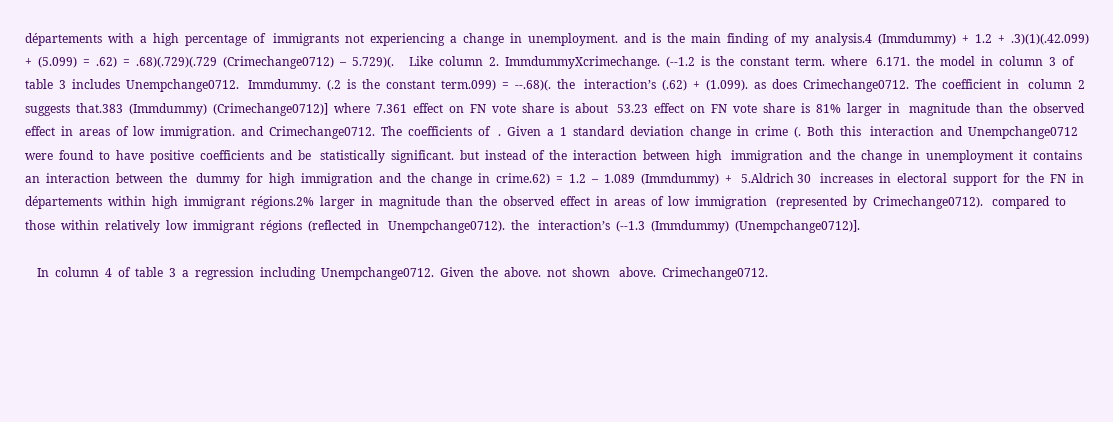départements  with  a  high  percentage  of   immigrants  not  experiencing  a  change  in  unemployment.  and  is  the  main  finding  of  my  analysis.4  (Immdummy)  +  1.2  +  .3)(1)(.42.099)  +  (5.099)  =  .62)  =  .68)(.729)(.729  (Crimechange0712)  –  5.729)(.     Like  column  2.  ImmdummyXcrimechange.  (-‐1.2  is  the  constant  term.  where   6.171.  the  model  in  column  3  of  table  3  includes  Unempchange0712.   Immdummy.  (.2  is  the  constant  term.099)  =  -‐.68)(.  the   interaction’s  (.62)  +  (1.099).  as  does  Crimechange0712.  The  coefficient  in   column  2  suggests  that.383  (Immdummy)  (Crimechange0712)]  where  7.361  effect  on  FN  vote  share  is  about   53.23  effect  on  FN  vote  share  is  81%  larger  in   magnitude  than  the  observed  effect  in  areas  of  low  immigration.  and  Crimechange0712.  The  coefficients  of   .  Given  a  1  standard  deviation  change  in  crime  (.  Both  this   interaction  and  Unempchange0712  were  found  to  have  positive  coefficients  and  be   statistically  significant.  but  instead  of  the  interaction  between  high   immigration  and  the  change  in  unemployment  it  contains  an  interaction  between  the   dummy  for  high  immigration  and  the  change  in  crime.62)  =  1.2  –  1.089  (Immdummy)  +   5.Aldrich 30   increases  in  electoral  support  for  the  FN  in  départements  within  high  immigrant  régions.2%  larger  in  magnitude  than  the  observed  effect  in  areas  of  low  immigration   (represented  by  Crimechange0712).   compared  to  those  within  relatively  low  immigrant  régions  (reflected  in   Unempchange0712).  the   interaction’s  (-‐1.3  (Immdummy)  (Unempchange0712)].

    In  column  4  of  table  3  a  regression  including  Unempchange0712.  Given  the  above.  not  shown   above.  Crimechange0712.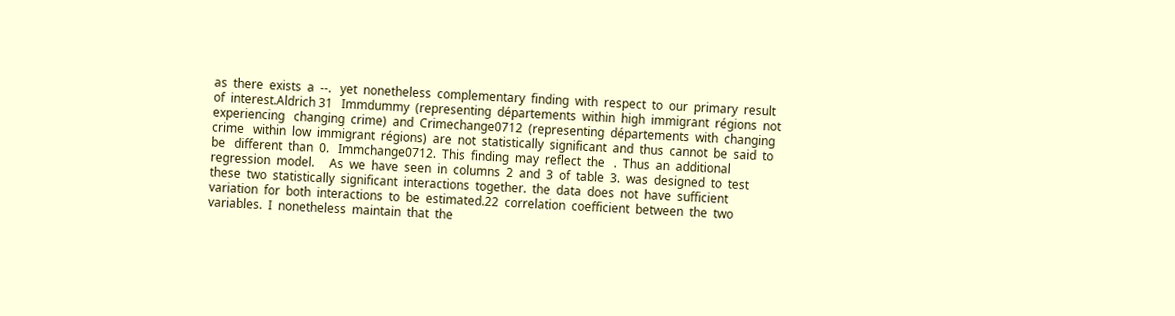as  there  exists  a  -‐.   yet  nonetheless  complementary  finding  with  respect  to  our  primary  result  of  interest.Aldrich 31   Immdummy  (representing  départements  within  high  immigrant  régions  not  experiencing   changing  crime)  and  Crimechange0712  (representing  départements  with  changing  crime   within  low  immigrant  régions)  are  not  statistically  significant  and  thus  cannot  be  said  to  be   different  than  0.   Immchange0712.  This  finding  may  reflect  the   .  Thus  an  additional  regression  model.     As  we  have  seen  in  columns  2  and  3  of  table  3.  was  designed  to  test  these  two  statistically  significant  interactions  together.  the  data  does  not  have  sufficient  variation  for  both  interactions  to  be  estimated.22  correlation  coefficient  between  the  two   variables.  I  nonetheless  maintain  that  the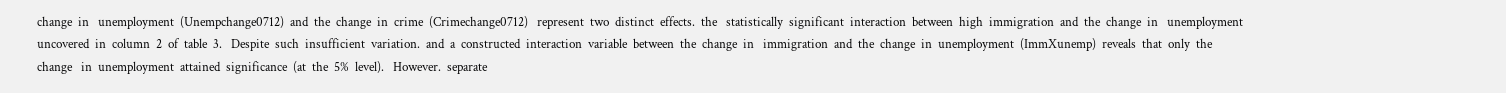change  in   unemployment  (Unempchange0712)  and  the  change  in  crime  (Crimechange0712)   represent  two  distinct  effects.  the   statistically  significant  interaction  between  high  immigration  and  the  change  in   unemployment  uncovered  in  column  2  of  table  3.   Despite  such  insufficient  variation.  and  a  constructed  interaction  variable  between  the  change  in   immigration  and  the  change  in  unemployment  (ImmXunemp)  reveals  that  only  the  change   in  unemployment  attained  significance  (at  the  5%  level).   However.  separate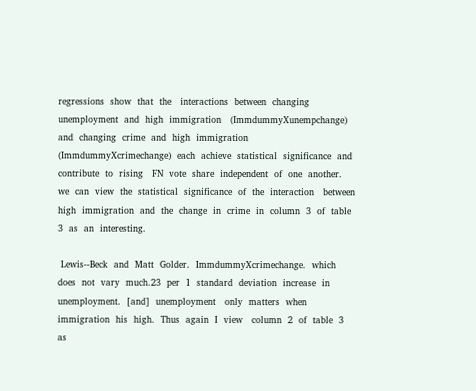regressions  show  that  the   interactions  between  changing  unemployment  and  high  immigration   (ImmdummyXunempchange)  and  changing  crime  and  high  immigration   (ImmdummyXcrimechange)  each  achieve  statistical  significance  and  contribute  to  rising   FN  vote  share  independent  of  one  another.  we  can  view  the  statistical  significance  of  the  interaction   between  high  immigration  and  the  change  in  crime  in  column  3  of  table  3  as  an  interesting.

 Lewis-‐Beck  and  Matt  Golder.  ImmdummyXcrimechange.  which  does  not  vary  much.23  per  1  standard  deviation  increase  in   unemployment.  [and]  unemployment   only  matters  when  immigration  his  high.  Thus  again  I  view   column  2  of  table  3  as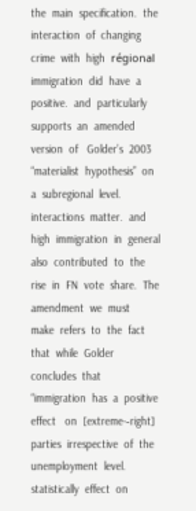the  main  specification.  the  interaction  of  changing  crime  with  high  régional  immigration  did  have  a   positive.  and  particularly  supports  an  amended  version  of   Golder’s  2003  “materialist  hypothesis”  on  a  subregional  level.  interactions  matter.  and  high  immigration  in  general  also  contributed  to  the  rise  in  FN  vote  share.  The  amendment  we  must   make  refers  to  the  fact  that  while  Golder  concludes  that  “immigration  has  a  positive  effect   on  [extreme-‐right]  parties  irrespective  of  the  unemployment  level.  statistically  effect  on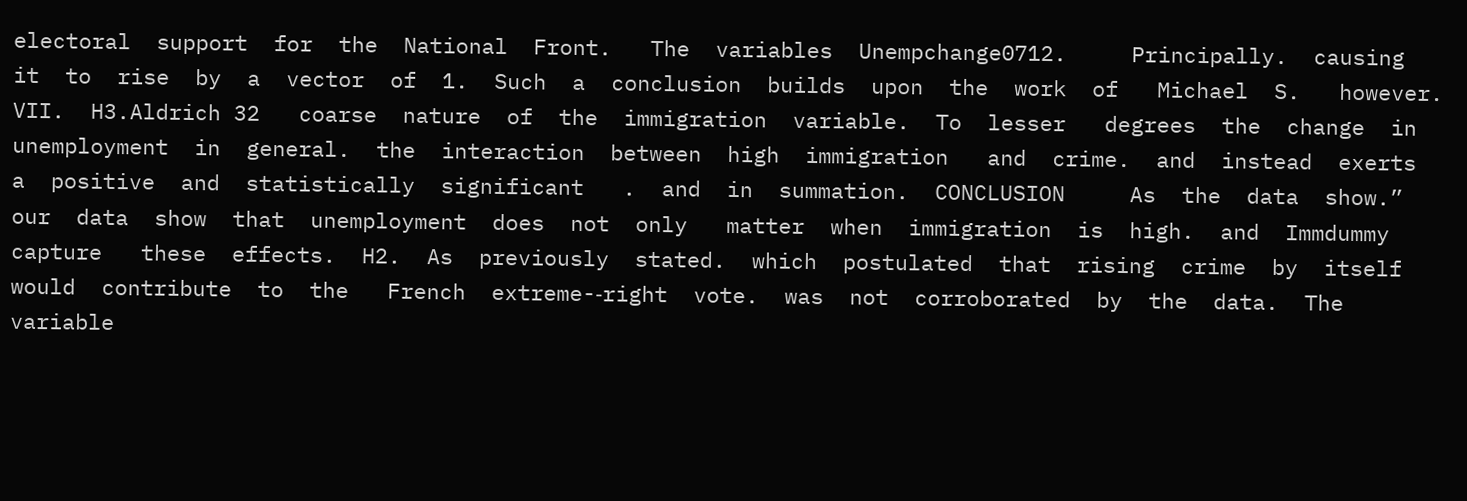electoral  support  for  the  National  Front.   The  variables  Unempchange0712.     Principally.  causing  it  to  rise  by  a  vector  of  1.  Such  a  conclusion  builds  upon  the  work  of   Michael  S.   however.       VII.  H3.Aldrich 32   coarse  nature  of  the  immigration  variable.  To  lesser   degrees  the  change  in  unemployment  in  general.  the  interaction  between  high  immigration   and  crime.  and  instead  exerts  a  positive  and  statistically  significant   .  and  in  summation.  CONCLUSION     As  the  data  show.”  our  data  show  that  unemployment  does  not  only   matter  when  immigration  is  high.  and  Immdummy  capture   these  effects.  H2.  As  previously  stated.  which  postulated  that  rising  crime  by  itself  would  contribute  to  the   French  extreme-‐right  vote.  was  not  corroborated  by  the  data.  The  variable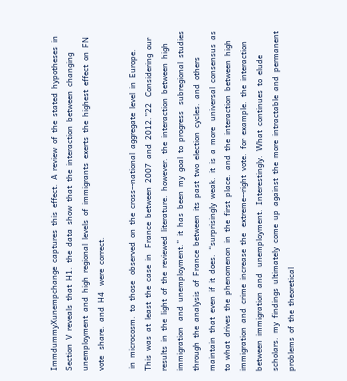ImmdummyXunempchange  captures  this  effect.  A  review  of  the  stated  hypotheses  in  Section  V  reveals  that  H1.  the  data  show  that  the  interaction  between  changing   unemployment  and  high  regional  levels  of  immigrants  exerts  the  highest  effect  on  FN  vote   share.  and  H4   were  correct.

 in  microcosm.  to  those   observed  on  the  cross-‐national  aggregate  level  in  Europe.  This  was  at  least  the  case  in   France  between  2007  and  2012.”22   Considering  our  results  in  the  light  of  the  reviewed  literature.  however.  the  interaction  between  high  immigration   and  unemployment.”  it  has  been  my  goal  to  progress   subregional  studies  through  the  analysis  of  France  between  its  past  two  election  cycles.  and  others  maintain  that  even  if  it  does.  “surprisingly  weak.  it  is  a  more   universal  consensus  as  to  what  drives  the  phenomenon  in  the  first  place.  and  the  interaction  between  high  immigration  and  crime  increase  the   extreme-‐right  vote.  for  example.  the  interaction  between  immigration  and   unemployment.  Interestingly.  What  continues  to  elude  scholars.  my  findings  ultimately  come  up  against  the  more  intractable  and  permanent   problems  of  the  theoretical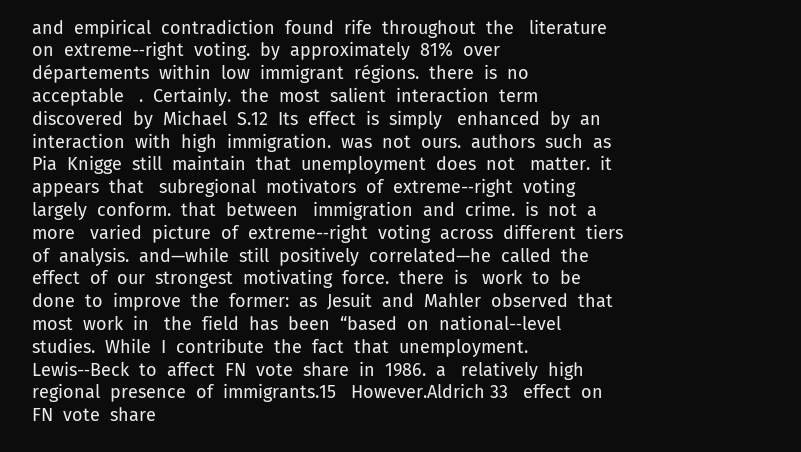and  empirical  contradiction  found  rife  throughout  the   literature  on  extreme-‐right  voting.  by  approximately  81%  over   départements  within  low  immigrant  régions.  there  is  no  acceptable   .  Certainly.  the  most  salient  interaction  term   discovered  by  Michael  S.12  Its  effect  is  simply   enhanced  by  an  interaction  with  high  immigration.  was  not  ours.  authors  such  as  Pia  Knigge  still  maintain  that  unemployment  does  not   matter.  it  appears  that   subregional  motivators  of  extreme-‐right  voting  largely  conform.  that  between   immigration  and  crime.  is  not  a  more   varied  picture  of  extreme-‐right  voting  across  different  tiers  of  analysis.  and—while  still  positively  correlated—he  called  the   effect  of  our  strongest  motivating  force.  there  is   work  to  be  done  to  improve  the  former:  as  Jesuit  and  Mahler  observed  that  most  work  in   the  field  has  been  “based  on  national-‐level  studies.  While  I  contribute  the  fact  that  unemployment.  Lewis-‐Beck  to  affect  FN  vote  share  in  1986.  a   relatively  high  regional  presence  of  immigrants.15   However.Aldrich 33   effect  on  FN  vote  share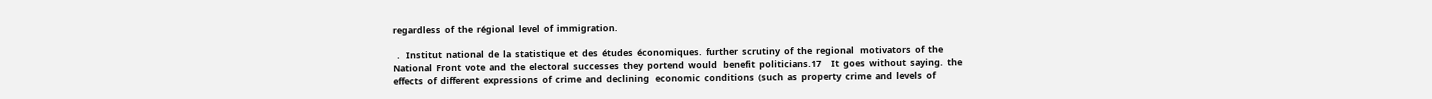regardless  of  the  régional  level  of  immigration.

  .   Institut  national  de  la  statistique  et  des  études  économiques.  further  scrutiny  of  the  regional   motivators  of  the  National  Front  vote  and  the  electoral  successes  they  portend  would   benefit  politicians.17     It  goes  without  saying.  the  effects  of  different  expressions  of  crime  and  declining   economic  conditions  (such  as  property  crime  and  levels  of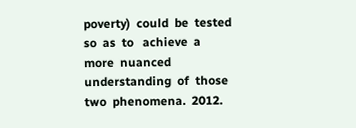poverty)  could  be  tested  so  as  to   achieve  a  more  nuanced  understanding  of  those  two  phenomena.  2012.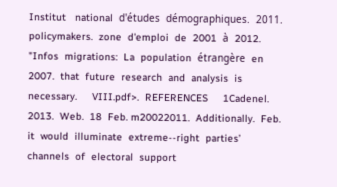Institut   national  d'études  démographiques.  2011.  policymakers.  zone  d'emploi  de  2001  à  2012.  "Infos  migrations:  La  population  étrangère  en  2007.  that  future  research  and  analysis  is  necessary.     VIII.pdf>.  REFERENCES     1Cadenel.  2013.  Web.  18  Feb. m20022011.  Additionally.  Feb.  it  would  illuminate  extreme-‐right  parties’  channels  of  electoral  support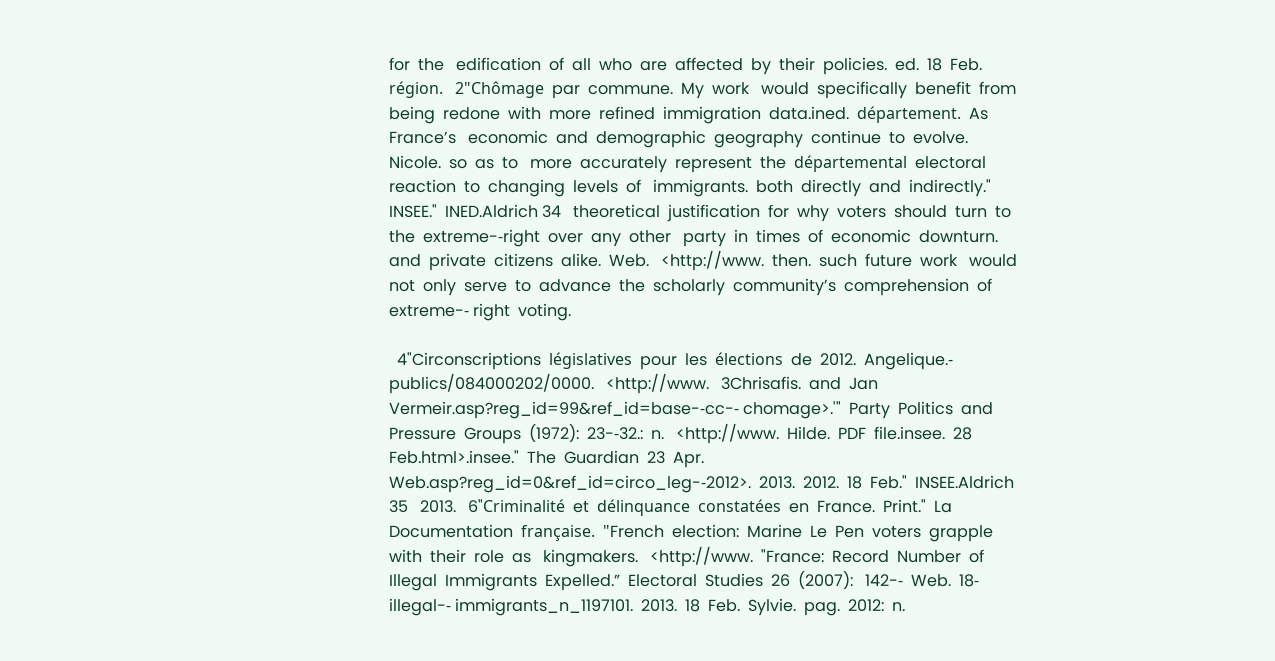for  the   edification  of  all  who  are  affected  by  their  policies.  ed.  18  Feb.  région.   2"Chômage  par  commune.  My  work   would  specifically  benefit  from  being  redone  with  more  refined  immigration  data.ined.  département.  As  France’s   economic  and  demographic  geography  continue  to  evolve.  Nicole.  so  as  to   more  accurately  represent  the  départemental  electoral  reaction  to  changing  levels  of   immigrants.  both  directly  and  indirectly."  INSEE."  INED.Aldrich 34   theoretical  justification  for  why  voters  should  turn  to  the  extreme-‐right  over  any  other   party  in  times  of  economic  downturn.  and  private  citizens  alike.  Web.   <http://www.  then.  such  future  work   would  not  only  serve  to  advance  the  scholarly  community’s  comprehension  of  extreme-‐ right  voting.

  4"Circonscriptions  législatives  pour  les  élections  de  2012.  Angelique.‐ publics/084000202/0000.   <http://www.   3Chrisafis.  and  Jan  Vermeir.asp?reg_id=99&ref_id=base-‐cc-‐ chomage>.'"  Party  Politics  and  Pressure  Groups  (1972):  23-‐32.:  n.   <http://www.  Hilde.  PDF  file.insee.  28  Feb.html>.insee."  The  Guardian  23  Apr.  Web.asp?reg_id=0&ref_id=circo_leg-‐2012>.  2013.  2012.  18  Feb."  INSEE.Aldrich 35   2013.   6"Criminalité  et  délinquance  constatées  en  France.  Print."  La  Documentation  française.  "French  election:  Marine  Le  Pen  voters  grapple  with  their  role  as   kingmakers.   <http://www.  "France:  Record  Number  of  Illegal  Immigrants  Expelled.”  Electoral  Studies  26  (2007):   142-‐  Web.  18‐illegal-‐ immigrants_n_1197101.  2013.  18  Feb.  Sylvie.  pag.  2012:  n.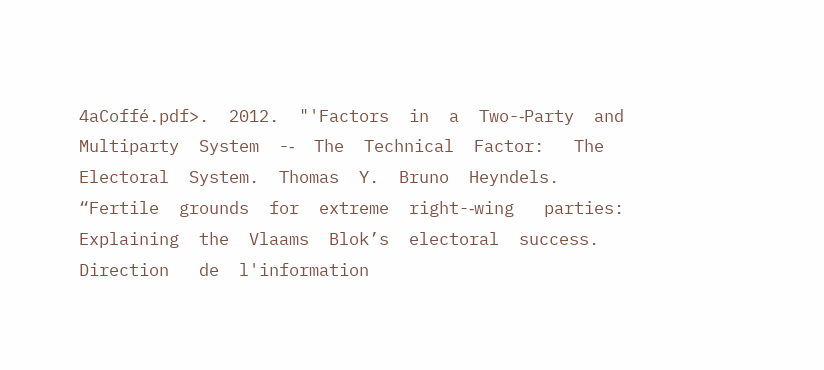4aCoffé.pdf>.  2012.  "'Factors  in  a  Two-‐Party  and  Multiparty  System  -‐  The  Technical  Factor:   The  Electoral  System.  Thomas  Y.  Bruno  Heyndels.  “Fertile  grounds  for  extreme  right-‐wing   parties:  Explaining  the  Vlaams  Blok’s  electoral  success.  Direction   de  l'information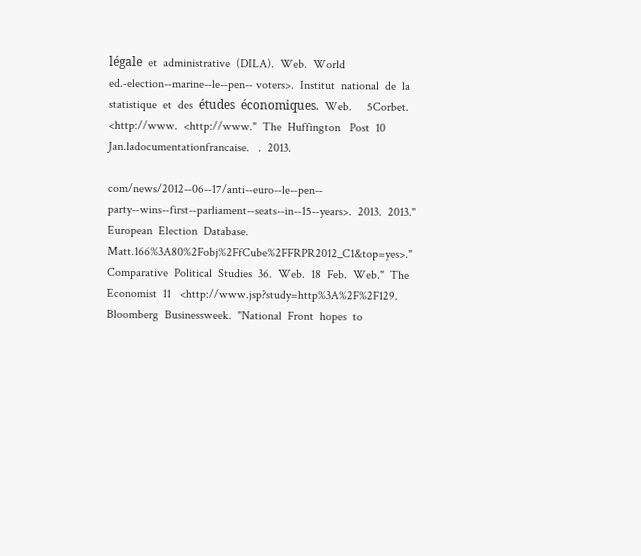légale  et  administrative  (DILA).  Web.  World  ed.‐election-‐marine-‐le-‐pen-‐ voters>.  Institut  national  de  la   statistique  et  des  études  économiques.  Web.     5Corbet.   <http://www.  <http://www."  The  Huffington   Post  10  Jan.ladocumentationfrancaise.   .  2013.

com/news/2012-‐06-‐17/anti-‐euro-‐le-‐pen-‐ party-‐wins-‐first-‐parliament-‐seats-‐in-‐15-‐years>.  2013.  2013."  European  Election  Database.  Matt.166%3A80%2Fobj%2FfCube%2FFRPR2012_C1&top=yes>."  Comparative  Political  Studies  36.  Web.  18  Feb.  Web."  The  Economist  11   <http://www.jsp?study=http%3A%2F%2F129.  Bloomberg  Businessweek.  "National  Front  hopes  to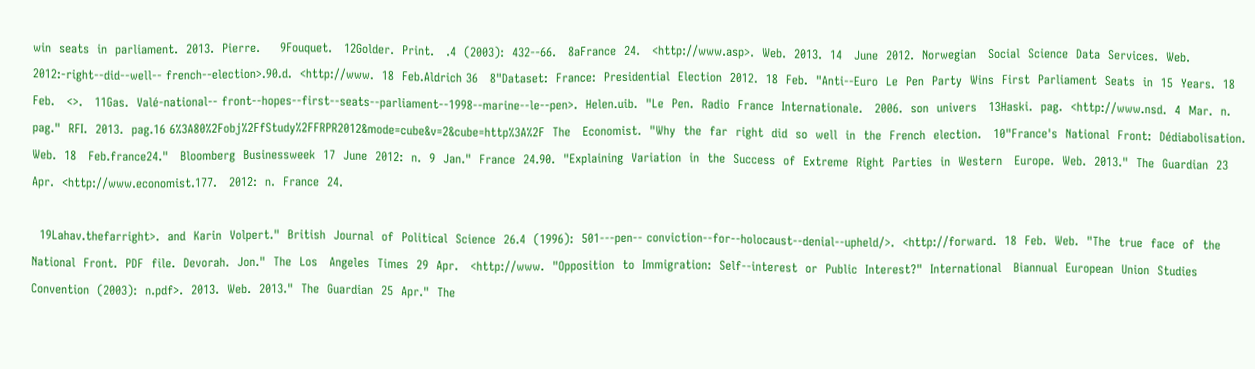win  seats  in  parliament.  2013.  Pierre.     9Fouquet.   12Golder.  Print.   .4  (2003):  432-‐66.   8aFrance  24.   <http://www.asp>.  Web.  2013.  14   June  2012.  Norwegian   Social  Science  Data  Services.  Web.  2012:‐right-‐did-‐well-‐ french-‐election>.90.d.  <http://www.  18  Feb.Aldrich 36   8"Dataset:  France:  Presidential  Election  2012.  18  Feb.  "Anti-‐Euro  Le  Pen  Party  Wins  First  Parliament  Seats  in  15  Years.  18  Feb.   <>.   11Gas.  Valé‐national-‐ front-‐hopes-‐first-‐seats-‐parliament-‐1998-‐marine-‐le-‐pen>.  Helen.uib.  "Le  Pen.  Radio  France  Internationale.   2006.  son  univers   13Haski.  pag.  <http://www.nsd.  4  Mar.  n.  pag."  RFI.  2013.  pag.16 6%3A80%2Fobj%2FfStudy%2FFRPR2012&mode=cube&v=2&cube=http%3A%2F  The   Economist.  "Why  the  far  right  did  so  well  in  the  French  election.   10"France's  National  Front:  Dédiabolisation.  Web.  18   Feb.france24."   Bloomberg  Businessweek  17  June  2012:  n.  9  Jan."  France  24.90.  "Explaining  Variation  in  the  Success  of  Extreme  Right  Parties  in  Western   Europe.  Web.  2013."  The  Guardian  23  Apr.  <http://www.economist.177.   2012:  n.  France  24.

  19Lahav.thefarright>.  and  Karin  Volpert."  British  Journal  of  Political  Science  26.4  (1996):  501-‐‐pen-‐ conviction-‐for-‐holocaust-‐denial-‐upheld/>.  <http://forward.  18  Feb.  Web.  "The  true  face  of  the  National  Front.  PDF  file.  Devorah.  Jon."  The  Los   Angeles  Times  29  Apr.   <http://www.  "Opposition  to  Immigration:  Self-‐interest  or  Public  Interest?"  International   Biannual  European  Union  Studies  Convention  (2003):  n.pdf>.  2013.  Web.  2013."  The  Guardian  25  Apr."  The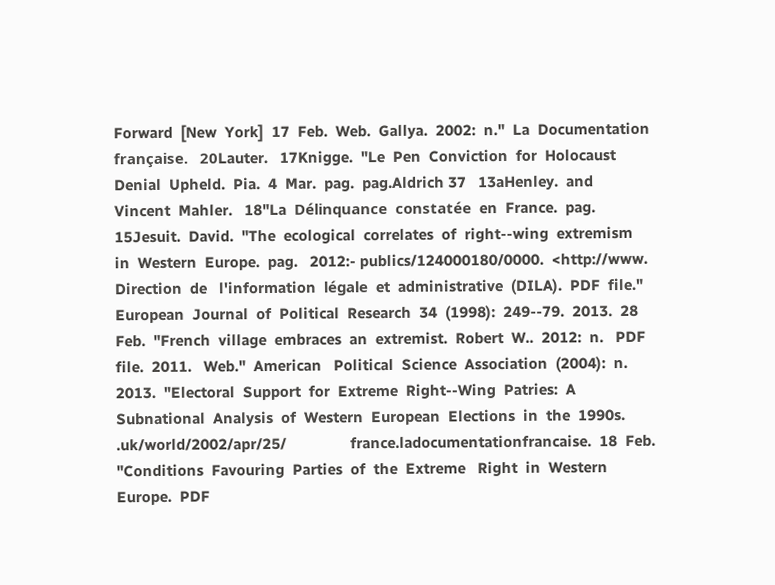Forward  [New  York]  17  Feb.  Web.  Gallya.  2002:  n."  La  Documentation  française.   20Lauter.   17Knigge.  "Le  Pen  Conviction  for  Holocaust  Denial  Upheld.  Pia.  4  Mar.  pag.  pag.Aldrich 37   13aHenley.  and  Vincent  Mahler.   18"La  Délinquance  constatée  en  France.  pag.   15Jesuit.  David.  "The  ecological  correlates  of  right-‐wing  extremism  in  Western  Europe.  pag.   2012:‐ publics/124000180/0000.  <http://www.  Direction  de   l'information  légale  et  administrative  (DILA).  PDF  file."   European  Journal  of  Political  Research  34  (1998):  249-‐79.  2013.  28  Feb.  "French  village  embraces  an  extremist.  Robert  W..  2012:  n.   PDF  file.  2011.   Web."  American   Political  Science  Association  (2004):  n.  2013.  "Electoral  Support  for  Extreme  Right-‐Wing  Patries:  A   Subnational  Analysis  of  Western  European  Elections  in  the  1990s.   .uk/world/2002/apr/25/                france.ladocumentationfrancaise.  18  Feb.  "Conditions  Favouring  Parties  of  the  Extreme   Right  in  Western  Europe.  PDF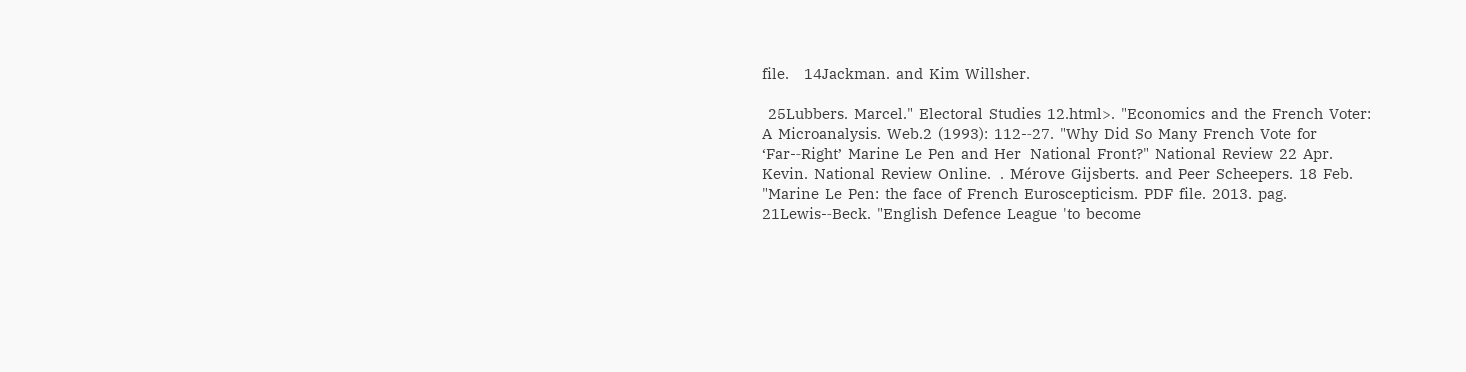file.     14Jackman.  and  Kim  Willsher.

  25Lubbers.  Marcel."  Electoral  Studies  12.html>.  "Economics  and  the  French  Voter:  A  Microanalysis.  Web.2  (1993):  112-‐27.  "Why  Did  So  Many  French  Vote  for  ‘Far-‐Right’  Marine  Le  Pen  and  Her   National  Front?"  National  Review  22  Apr.  Kevin.  National  Review  Online.   .  Mérove  Gijsberts.  and  Peer  Scheepers.  18  Feb.  "Marine  Le  Pen:  the  face  of  French  Euroscepticism.  PDF  file.  2013.  pag.   21Lewis-‐Beck.  "English  Defence  League  'to  become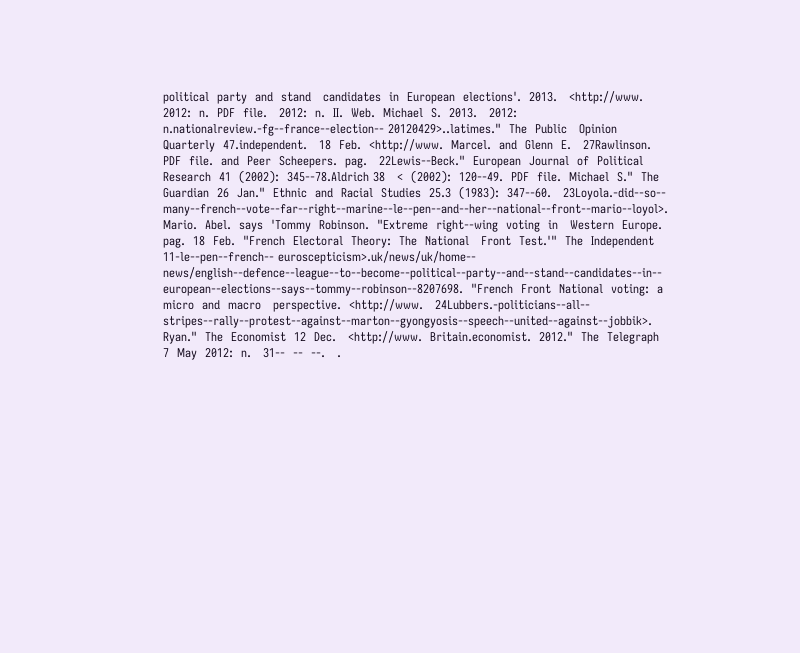political  party  and  stand   candidates  in  European  elections'.  2013.   <http://www.  2012:  n.  PDF  file.   2012:  n.  II.  Web.  Michael  S.  2013.   2012:  n.nationalreview.‐fg-‐france-‐election-‐ 20120429>..latimes."  The  Public   Opinion  Quarterly  47.independent.   18  Feb.  <http://www.  Marcel.  and  Glenn  E.   27Rawlinson.  PDF  file.  and  Peer  Scheepers.  pag.   22Lewis-‐Beck."  European  Journal  of  Political  Research  41  (2002):  345-‐78.Aldrich 38   <  (2002):  120-‐49.  PDF  file.  Michael  S."  The  Guardian  26  Jan."  Ethnic  and  Racial  Studies  25.3  (1983):  347-‐60.   23Loyola.‐did-‐so-‐ many-‐french-‐vote-‐far-‐right-‐marine-‐le-‐pen-‐and-‐her-‐national-‐front-‐mario-‐loyol>.  Mario.  Abel.  says  'Tommy  Robinson.  "Extreme  right-‐wing  voting  in   Western  Europe.  pag.  18  Feb.  "French  Electoral  Theory:  The  National   Front  Test.'"  The  Independent  11‐le-‐pen-‐french-‐ euroscepticism>.uk/news/uk/home-‐ news/english-‐defence-‐league-‐to-‐become-‐political-‐party-‐and-‐stand-‐candidates-‐in-‐ european-‐elections-‐says-‐tommy-‐robinson-‐8207698.  "French  Front  National  voting:  a  micro  and  macro   perspective.  <http://www.   24Lubbers.‐politicians-‐all-‐ stripes-‐rally-‐protest-‐against-‐marton-‐gyongyosis-‐speech-‐united-‐against-‐jobbik>.  Ryan."  The  Economist  12  Dec.   <http://www.  Britain.economist.  2012."  The  Telegraph  7  May  2012:  n.   31-‐  -‐  -‐.   .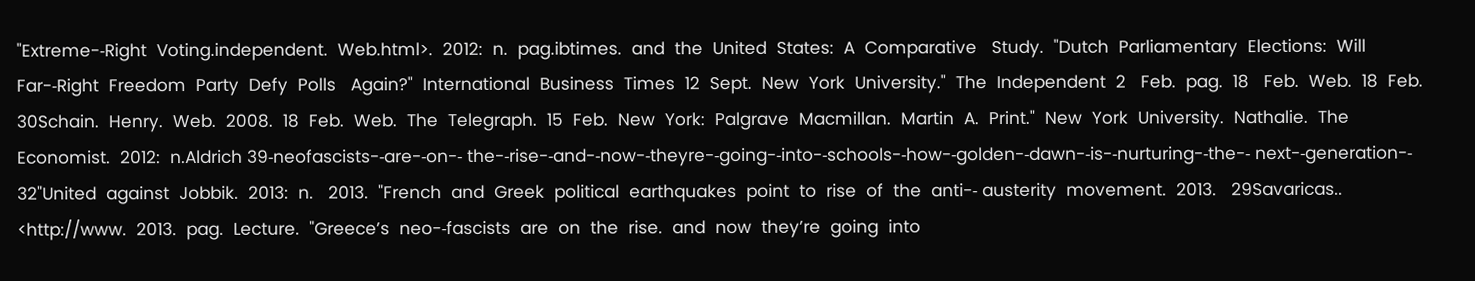"Extreme-‐Right  Voting.independent.  Web.html>.  2012:  n.  pag.ibtimes.  and  the  United  States:  A  Comparative   Study.  "Dutch  Parliamentary  Elections:  Will  Far-‐Right  Freedom  Party  Defy  Polls   Again?"  International  Business  Times  12  Sept.  New  York  University."  The  Independent  2   Feb.  pag.  18   Feb.  Web.  18  Feb.   30Schain.  Henry.  Web.  2008.  18  Feb.  Web.  The  Telegraph.  15  Feb.  New  York:  Palgrave  Macmillan.  Martin  A.  Print."  New  York  University.  Nathalie.  The  Economist.  2012:  n.Aldrich 39‐neofascists-‐are-‐on-‐ the-‐rise-‐and-‐now-‐theyre-‐going-‐into-‐schools-‐how-‐golden-‐dawn-‐is-‐nurturing-‐the-‐ next-‐generation-‐   32"United  against  Jobbik.  2013:  n.   2013.  "French  and  Greek  political  earthquakes  point  to  rise  of  the  anti-‐ austerity  movement.  2013.   29Savaricas..   <http://www.  2013.  pag.  Lecture.  "Greece’s  neo-‐fascists  are  on  the  rise.  and  now  they’re  going  into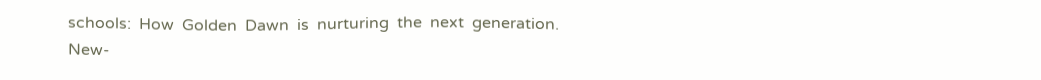schools:  How  Golden  Dawn  is  nurturing  the  next  generation.   New‐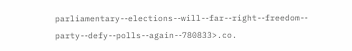parliamentary-‐elections-‐will-‐far-‐right-‐freedom-‐ party-‐defy-‐polls-‐again-‐780833>.co.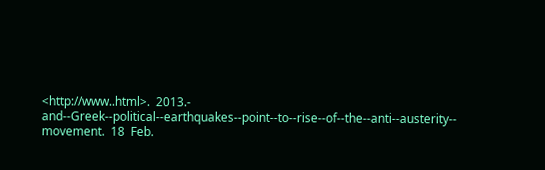<http://www..html>.  2013.‐ and-‐Greek-‐political-‐earthquakes-‐point-‐to-‐rise-‐of-‐the-‐anti-‐austerity-‐ movement.  18  Feb.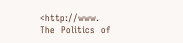<http://www.  The  Politics  of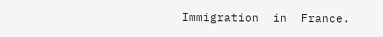Immigration  in  France.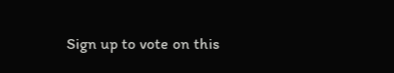Sign up to vote on this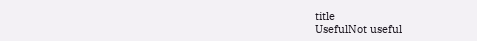title
UsefulNot useful